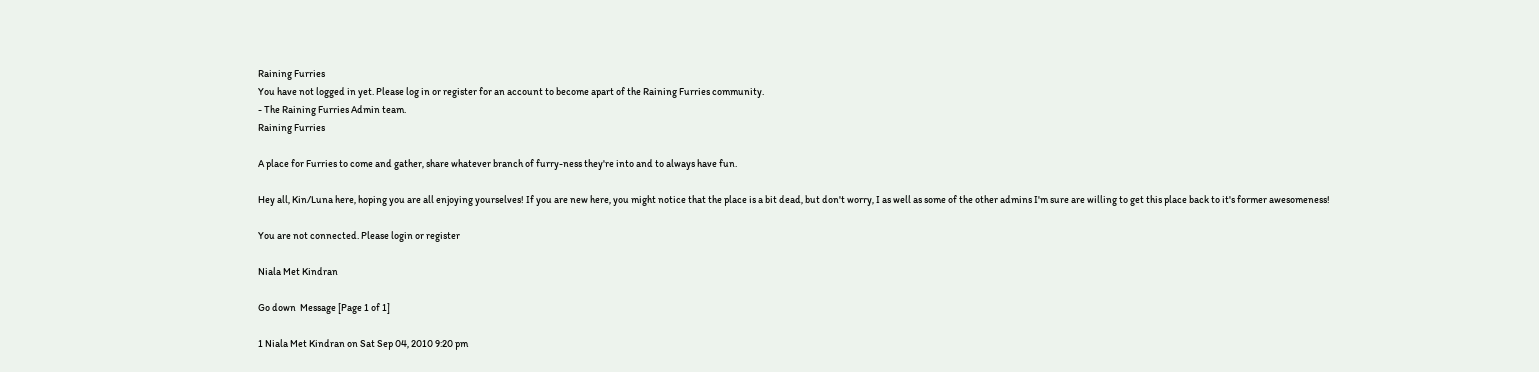Raining Furries
You have not logged in yet. Please log in or register for an account to become apart of the Raining Furries community.
- The Raining Furries Admin team.
Raining Furries

A place for Furries to come and gather, share whatever branch of furry-ness they're into and to always have fun.

Hey all, Kin/Luna here, hoping you are all enjoying yourselves! If you are new here, you might notice that the place is a bit dead, but don't worry, I as well as some of the other admins I'm sure are willing to get this place back to it's former awesomeness!

You are not connected. Please login or register

Niala Met Kindran

Go down  Message [Page 1 of 1]

1 Niala Met Kindran on Sat Sep 04, 2010 9:20 pm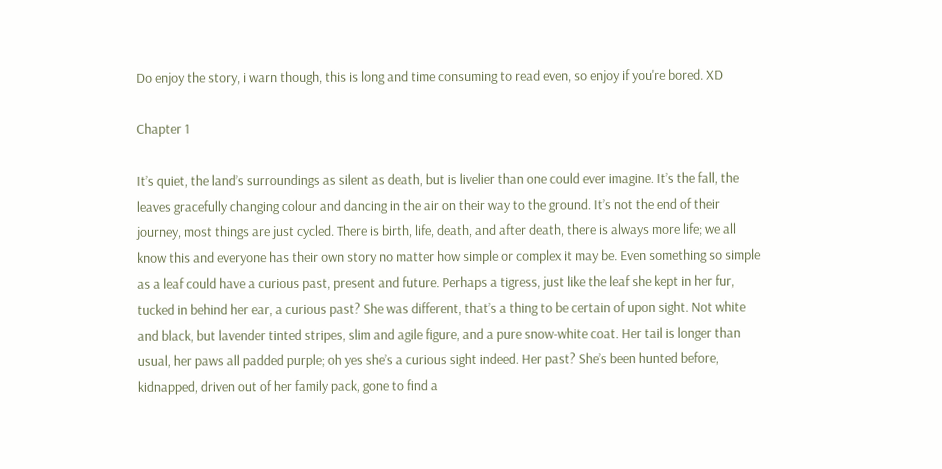Do enjoy the story, i warn though, this is long and time consuming to read even, so enjoy if you're bored. XD

Chapter 1

It’s quiet, the land’s surroundings as silent as death, but is livelier than one could ever imagine. It’s the fall, the leaves gracefully changing colour and dancing in the air on their way to the ground. It’s not the end of their journey, most things are just cycled. There is birth, life, death, and after death, there is always more life; we all know this and everyone has their own story no matter how simple or complex it may be. Even something so simple as a leaf could have a curious past, present and future. Perhaps a tigress, just like the leaf she kept in her fur, tucked in behind her ear, a curious past? She was different, that’s a thing to be certain of upon sight. Not white and black, but lavender tinted stripes, slim and agile figure, and a pure snow-white coat. Her tail is longer than usual, her paws all padded purple; oh yes she’s a curious sight indeed. Her past? She’s been hunted before, kidnapped, driven out of her family pack, gone to find a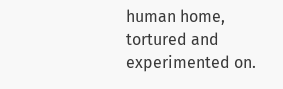human home, tortured and experimented on.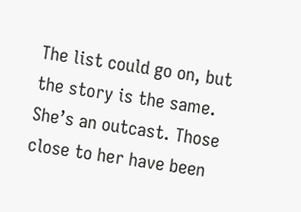The list could go on, but the story is the same. She’s an outcast. Those close to her have been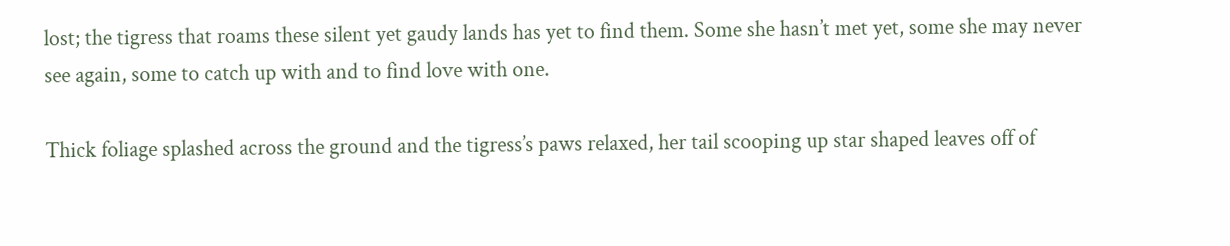lost; the tigress that roams these silent yet gaudy lands has yet to find them. Some she hasn’t met yet, some she may never see again, some to catch up with and to find love with one.

Thick foliage splashed across the ground and the tigress’s paws relaxed, her tail scooping up star shaped leaves off of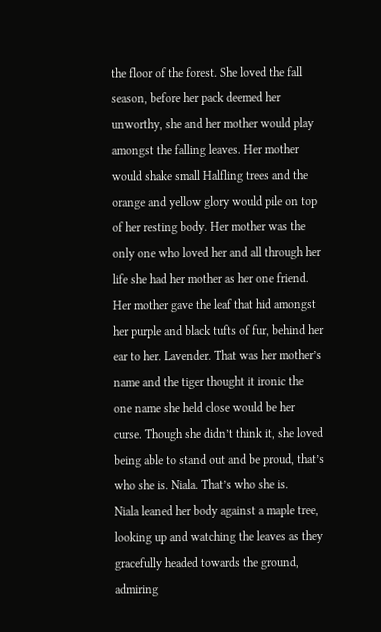the floor of the forest. She loved the fall season, before her pack deemed her unworthy, she and her mother would play amongst the falling leaves. Her mother would shake small Halfling trees and the orange and yellow glory would pile on top of her resting body. Her mother was the only one who loved her and all through her life she had her mother as her one friend. Her mother gave the leaf that hid amongst her purple and black tufts of fur, behind her ear to her. Lavender. That was her mother’s name and the tiger thought it ironic the one name she held close would be her curse. Though she didn’t think it, she loved being able to stand out and be proud, that’s who she is. Niala. That’s who she is.
Niala leaned her body against a maple tree, looking up and watching the leaves as they gracefully headed towards the ground, admiring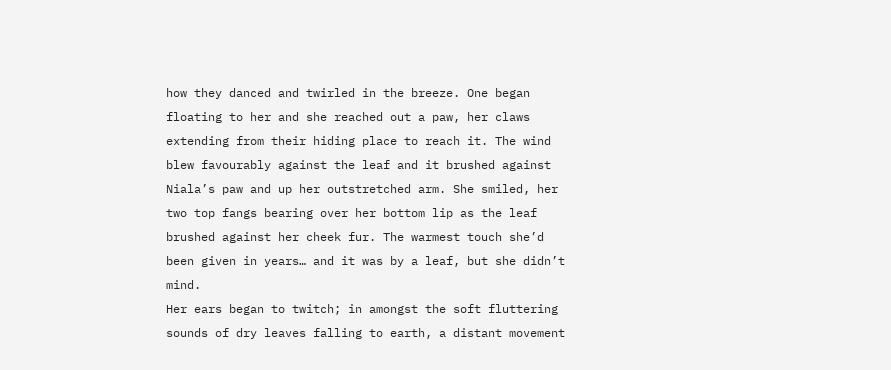how they danced and twirled in the breeze. One began floating to her and she reached out a paw, her claws extending from their hiding place to reach it. The wind blew favourably against the leaf and it brushed against Niala’s paw and up her outstretched arm. She smiled, her two top fangs bearing over her bottom lip as the leaf brushed against her cheek fur. The warmest touch she’d been given in years… and it was by a leaf, but she didn’t mind.
Her ears began to twitch; in amongst the soft fluttering sounds of dry leaves falling to earth, a distant movement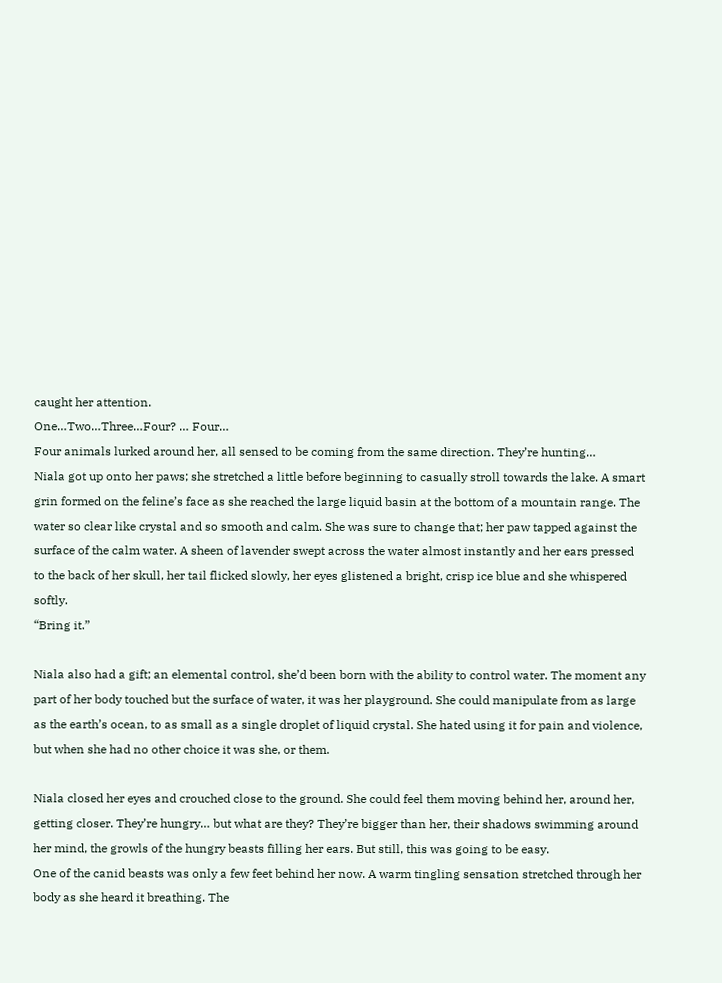caught her attention.
One…Two…Three…Four? … Four…
Four animals lurked around her, all sensed to be coming from the same direction. They’re hunting…
Niala got up onto her paws; she stretched a little before beginning to casually stroll towards the lake. A smart grin formed on the feline’s face as she reached the large liquid basin at the bottom of a mountain range. The water so clear like crystal and so smooth and calm. She was sure to change that; her paw tapped against the surface of the calm water. A sheen of lavender swept across the water almost instantly and her ears pressed to the back of her skull, her tail flicked slowly, her eyes glistened a bright, crisp ice blue and she whispered softly.
“Bring it.”

Niala also had a gift; an elemental control, she’d been born with the ability to control water. The moment any part of her body touched but the surface of water, it was her playground. She could manipulate from as large as the earth’s ocean, to as small as a single droplet of liquid crystal. She hated using it for pain and violence, but when she had no other choice it was she, or them.

Niala closed her eyes and crouched close to the ground. She could feel them moving behind her, around her, getting closer. They’re hungry… but what are they? They’re bigger than her, their shadows swimming around her mind, the growls of the hungry beasts filling her ears. But still, this was going to be easy.
One of the canid beasts was only a few feet behind her now. A warm tingling sensation stretched through her body as she heard it breathing. The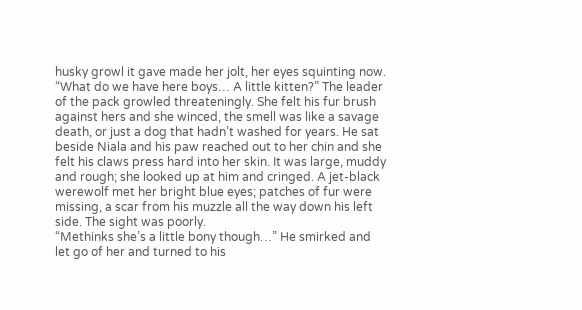husky growl it gave made her jolt, her eyes squinting now.
“What do we have here boys… A little kitten?” The leader of the pack growled threateningly. She felt his fur brush against hers and she winced, the smell was like a savage death, or just a dog that hadn’t washed for years. He sat beside Niala and his paw reached out to her chin and she felt his claws press hard into her skin. It was large, muddy and rough; she looked up at him and cringed. A jet-black werewolf met her bright blue eyes; patches of fur were missing, a scar from his muzzle all the way down his left side. The sight was poorly.
“Methinks she’s a little bony though…” He smirked and let go of her and turned to his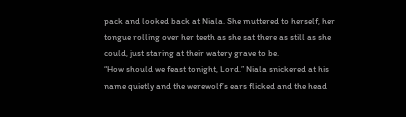pack and looked back at Niala. She muttered to herself, her tongue rolling over her teeth as she sat there as still as she could, just staring at their watery grave to be.
“How should we feast tonight, Lord.” Niala snickered at his name quietly and the werewolf’s ears flicked and the head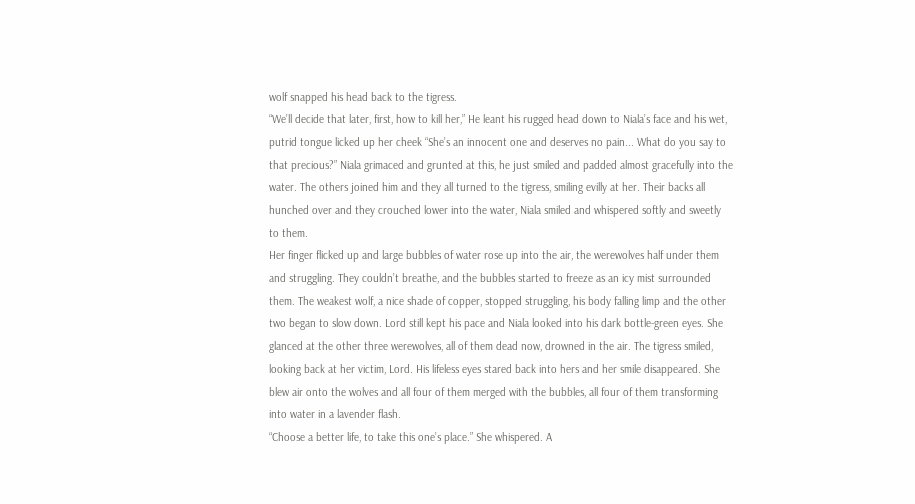wolf snapped his head back to the tigress.
“We’ll decide that later, first, how to kill her,” He leant his rugged head down to Niala’s face and his wet, putrid tongue licked up her cheek “She’s an innocent one and deserves no pain... What do you say to that precious?” Niala grimaced and grunted at this, he just smiled and padded almost gracefully into the water. The others joined him and they all turned to the tigress, smiling evilly at her. Their backs all hunched over and they crouched lower into the water, Niala smiled and whispered softly and sweetly to them.
Her finger flicked up and large bubbles of water rose up into the air, the werewolves half under them and struggling. They couldn’t breathe, and the bubbles started to freeze as an icy mist surrounded them. The weakest wolf, a nice shade of copper, stopped struggling, his body falling limp and the other two began to slow down. Lord still kept his pace and Niala looked into his dark bottle-green eyes. She glanced at the other three werewolves, all of them dead now, drowned in the air. The tigress smiled, looking back at her victim, Lord. His lifeless eyes stared back into hers and her smile disappeared. She blew air onto the wolves and all four of them merged with the bubbles, all four of them transforming into water in a lavender flash.
“Choose a better life, to take this one’s place.” She whispered. A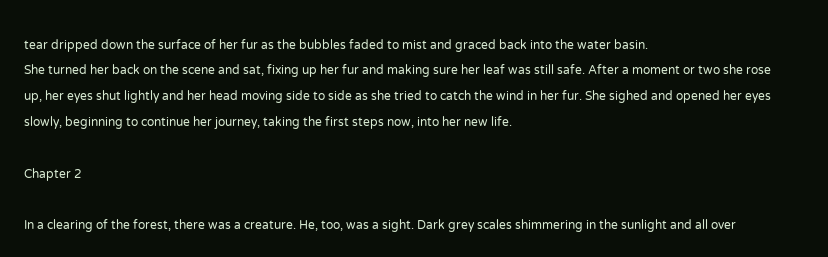tear dripped down the surface of her fur as the bubbles faded to mist and graced back into the water basin.
She turned her back on the scene and sat, fixing up her fur and making sure her leaf was still safe. After a moment or two she rose up, her eyes shut lightly and her head moving side to side as she tried to catch the wind in her fur. She sighed and opened her eyes slowly, beginning to continue her journey, taking the first steps now, into her new life.

Chapter 2

In a clearing of the forest, there was a creature. He, too, was a sight. Dark grey scales shimmering in the sunlight and all over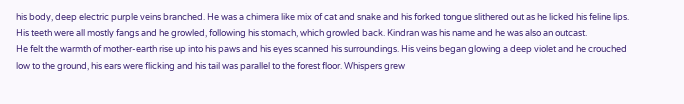his body, deep electric purple veins branched. He was a chimera like mix of cat and snake and his forked tongue slithered out as he licked his feline lips. His teeth were all mostly fangs and he growled, following his stomach, which growled back. Kindran was his name and he was also an outcast.
He felt the warmth of mother-earth rise up into his paws and his eyes scanned his surroundings. His veins began glowing a deep violet and he crouched low to the ground, his ears were flicking and his tail was parallel to the forest floor. Whispers grew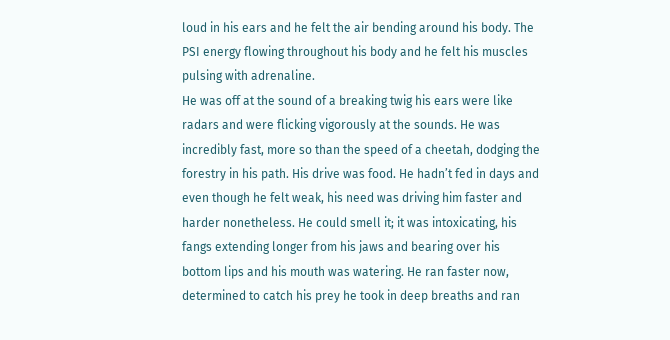loud in his ears and he felt the air bending around his body. The PSI energy flowing throughout his body and he felt his muscles pulsing with adrenaline.
He was off at the sound of a breaking twig his ears were like radars and were flicking vigorously at the sounds. He was incredibly fast, more so than the speed of a cheetah, dodging the forestry in his path. His drive was food. He hadn’t fed in days and even though he felt weak, his need was driving him faster and harder nonetheless. He could smell it; it was intoxicating, his fangs extending longer from his jaws and bearing over his bottom lips and his mouth was watering. He ran faster now, determined to catch his prey he took in deep breaths and ran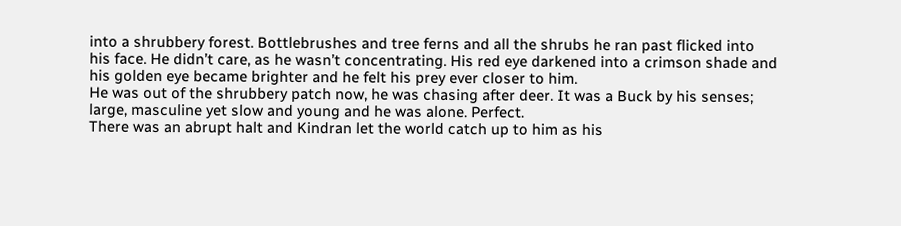into a shrubbery forest. Bottlebrushes and tree ferns and all the shrubs he ran past flicked into his face. He didn’t care, as he wasn’t concentrating. His red eye darkened into a crimson shade and his golden eye became brighter and he felt his prey ever closer to him.
He was out of the shrubbery patch now, he was chasing after deer. It was a Buck by his senses; large, masculine yet slow and young and he was alone. Perfect.
There was an abrupt halt and Kindran let the world catch up to him as his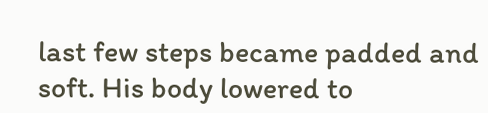last few steps became padded and soft. His body lowered to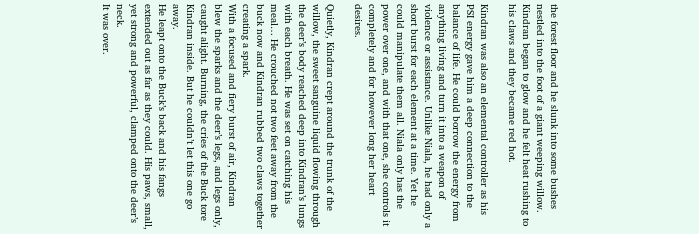the forest floor and he slunk into some bushes nestled into the foot of a giant weeping willow.
Kindran began to glow and he felt heat rushing to his claws and they became red hot.

Kindran was also an elemental controller as his PSI energy gave him a deep connection to the balance of life. He could borrow the energy from anything living and turn it into a weapon of violence or assistance. Unlike Niala, he had only a short burst for each element at a time. Yet he could manipulate them all. Niala only has the power over one, and with that one, she controls it completely and for however long her heart desires.

Quietly, Kindran crept around the trunk of the willow, the sweet sanguine liquid flowing through the deer’s body reached deep into Kindran’s lungs with each breath. He was set on catching his meal… He crouched not two feet away from the buck now and Kindran rubbed two claws together creating a spark.
With a focused and fiery burst of air, Kindran blew the sparks and the deer’s legs, and legs only, caught alight. Burning, the cries of the Buck tore Kindran inside. But he couldn’t let this one go away.
He leapt onto the Buck’s back and his fangs extended out as far as they could. His paws, small, yet strong and powerful, clamped onto the deer’s neck.
It was over.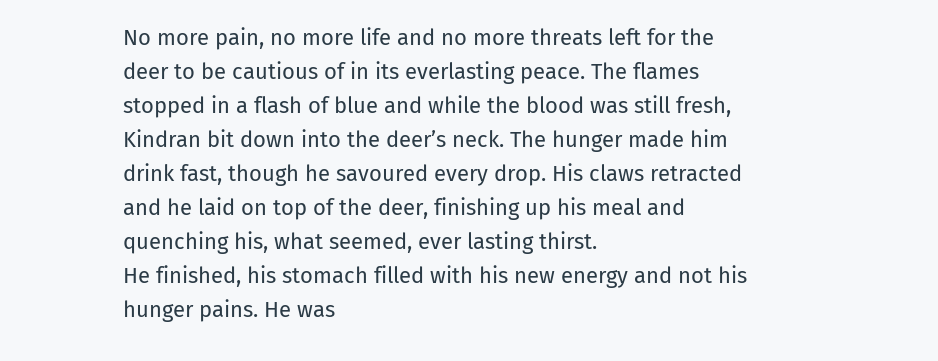No more pain, no more life and no more threats left for the deer to be cautious of in its everlasting peace. The flames stopped in a flash of blue and while the blood was still fresh, Kindran bit down into the deer’s neck. The hunger made him drink fast, though he savoured every drop. His claws retracted and he laid on top of the deer, finishing up his meal and quenching his, what seemed, ever lasting thirst.
He finished, his stomach filled with his new energy and not his hunger pains. He was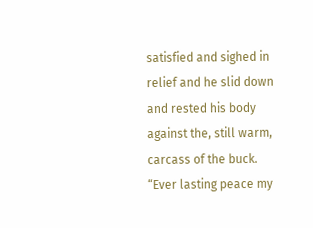satisfied and sighed in relief and he slid down and rested his body against the, still warm, carcass of the buck.
“Ever lasting peace my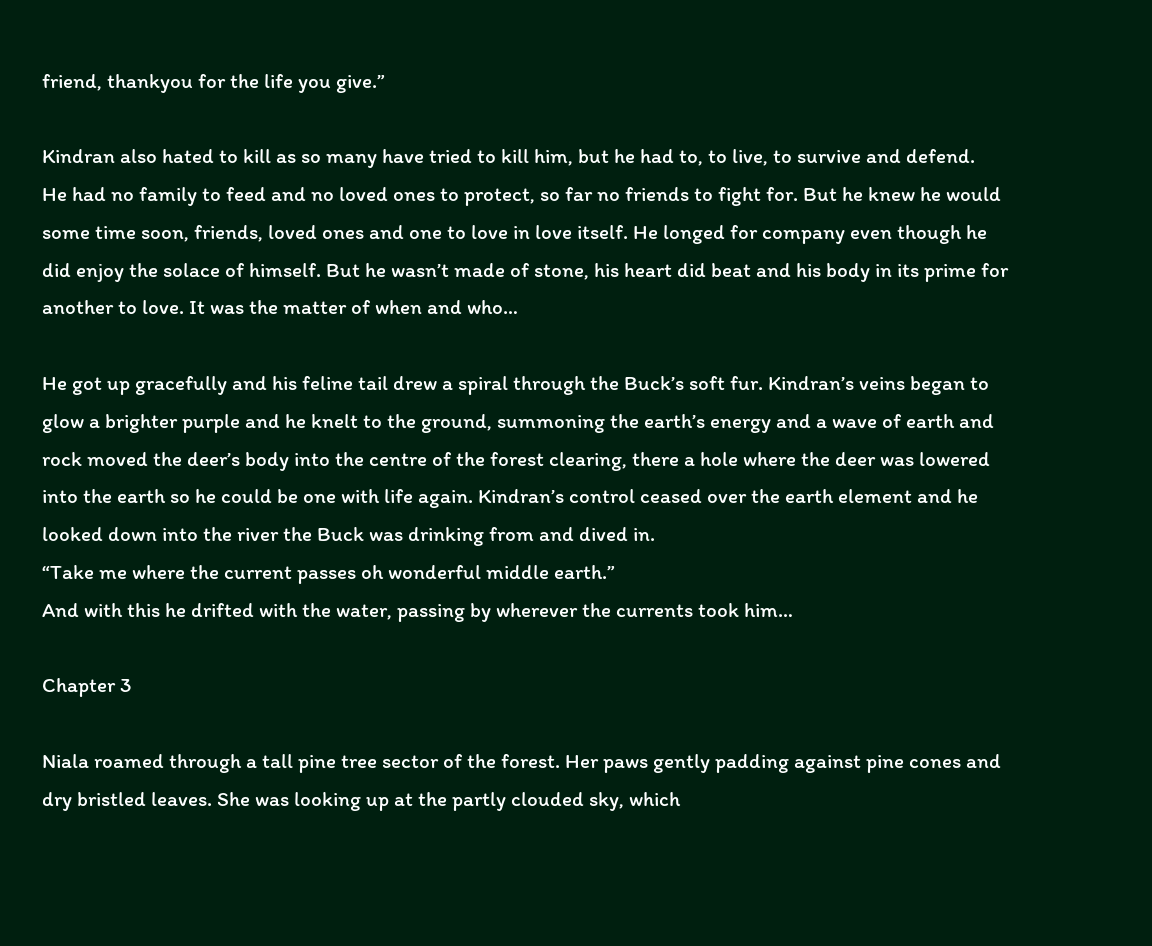friend, thankyou for the life you give.”

Kindran also hated to kill as so many have tried to kill him, but he had to, to live, to survive and defend.
He had no family to feed and no loved ones to protect, so far no friends to fight for. But he knew he would some time soon, friends, loved ones and one to love in love itself. He longed for company even though he did enjoy the solace of himself. But he wasn’t made of stone, his heart did beat and his body in its prime for another to love. It was the matter of when and who…

He got up gracefully and his feline tail drew a spiral through the Buck’s soft fur. Kindran’s veins began to glow a brighter purple and he knelt to the ground, summoning the earth’s energy and a wave of earth and rock moved the deer’s body into the centre of the forest clearing, there a hole where the deer was lowered into the earth so he could be one with life again. Kindran’s control ceased over the earth element and he looked down into the river the Buck was drinking from and dived in.
“Take me where the current passes oh wonderful middle earth.”
And with this he drifted with the water, passing by wherever the currents took him…

Chapter 3

Niala roamed through a tall pine tree sector of the forest. Her paws gently padding against pine cones and dry bristled leaves. She was looking up at the partly clouded sky, which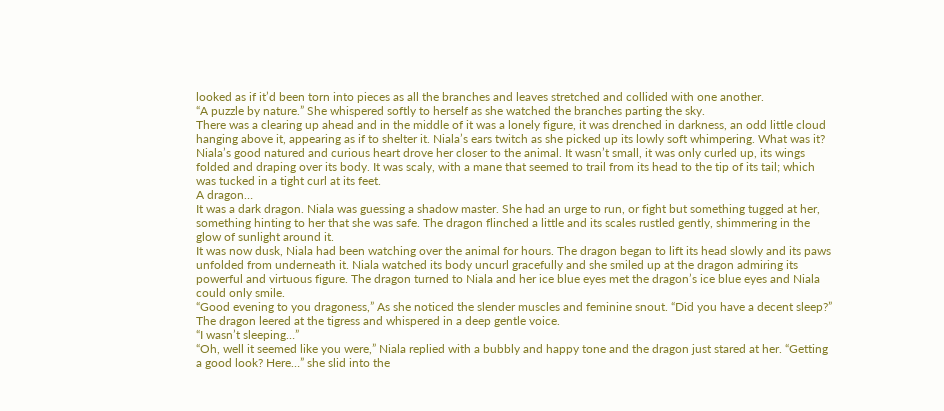looked as if it’d been torn into pieces as all the branches and leaves stretched and collided with one another.
“A puzzle by nature.” She whispered softly to herself as she watched the branches parting the sky.
There was a clearing up ahead and in the middle of it was a lonely figure, it was drenched in darkness, an odd little cloud hanging above it, appearing as if to shelter it. Niala’s ears twitch as she picked up its lowly soft whimpering. What was it? Niala’s good natured and curious heart drove her closer to the animal. It wasn’t small, it was only curled up, its wings folded and draping over its body. It was scaly, with a mane that seemed to trail from its head to the tip of its tail; which was tucked in a tight curl at its feet.
A dragon…
It was a dark dragon. Niala was guessing a shadow master. She had an urge to run, or fight but something tugged at her, something hinting to her that she was safe. The dragon flinched a little and its scales rustled gently, shimmering in the glow of sunlight around it.
It was now dusk, Niala had been watching over the animal for hours. The dragon began to lift its head slowly and its paws unfolded from underneath it. Niala watched its body uncurl gracefully and she smiled up at the dragon admiring its powerful and virtuous figure. The dragon turned to Niala and her ice blue eyes met the dragon’s ice blue eyes and Niala could only smile.
“Good evening to you dragoness,” As she noticed the slender muscles and feminine snout. “Did you have a decent sleep?”
The dragon leered at the tigress and whispered in a deep gentle voice.
“I wasn’t sleeping…”
“Oh, well it seemed like you were,” Niala replied with a bubbly and happy tone and the dragon just stared at her. “Getting a good look? Here…” she slid into the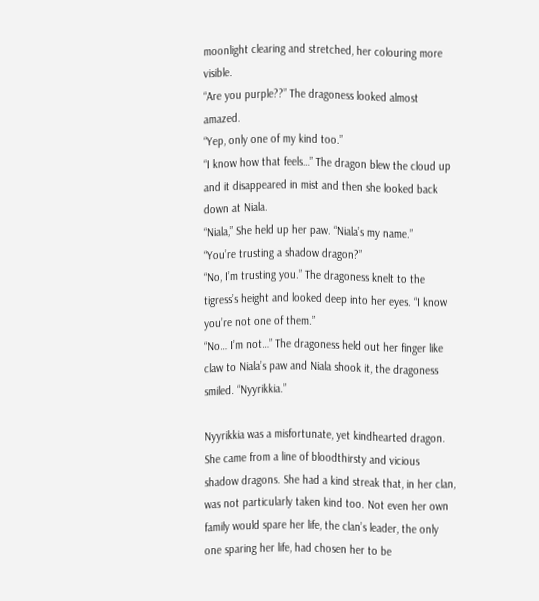moonlight clearing and stretched, her colouring more visible.
“Are you purple??” The dragoness looked almost amazed.
“Yep, only one of my kind too.”
“I know how that feels…” The dragon blew the cloud up and it disappeared in mist and then she looked back down at Niala.
“Niala,” She held up her paw. “Niala’s my name.”
“You’re trusting a shadow dragon?”
“No, I’m trusting you.” The dragoness knelt to the tigress’s height and looked deep into her eyes. “I know you’re not one of them.”
“No… I’m not…” The dragoness held out her finger like claw to Niala’s paw and Niala shook it, the dragoness smiled. “Nyyrikkia.”

Nyyrikkia was a misfortunate, yet kindhearted dragon. She came from a line of bloodthirsty and vicious shadow dragons. She had a kind streak that, in her clan, was not particularly taken kind too. Not even her own family would spare her life, the clan’s leader, the only one sparing her life, had chosen her to be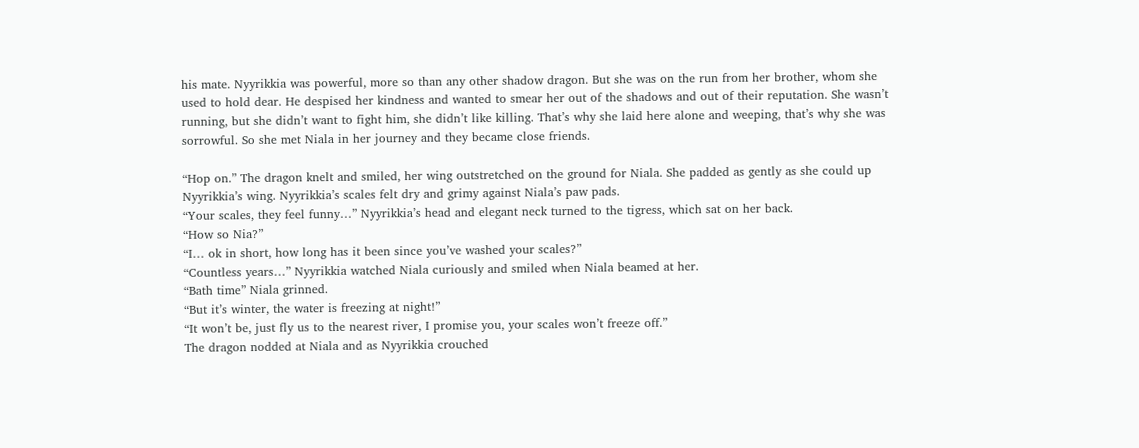his mate. Nyyrikkia was powerful, more so than any other shadow dragon. But she was on the run from her brother, whom she used to hold dear. He despised her kindness and wanted to smear her out of the shadows and out of their reputation. She wasn’t running, but she didn’t want to fight him, she didn’t like killing. That’s why she laid here alone and weeping, that’s why she was sorrowful. So she met Niala in her journey and they became close friends.

“Hop on.” The dragon knelt and smiled, her wing outstretched on the ground for Niala. She padded as gently as she could up Nyyrikkia’s wing. Nyyrikkia’s scales felt dry and grimy against Niala’s paw pads.
“Your scales, they feel funny…” Nyyrikkia’s head and elegant neck turned to the tigress, which sat on her back.
“How so Nia?”
“I… ok in short, how long has it been since you’ve washed your scales?”
“Countless years…” Nyyrikkia watched Niala curiously and smiled when Niala beamed at her.
“Bath time” Niala grinned.
“But it’s winter, the water is freezing at night!”
“It won’t be, just fly us to the nearest river, I promise you, your scales won’t freeze off.”
The dragon nodded at Niala and as Nyyrikkia crouched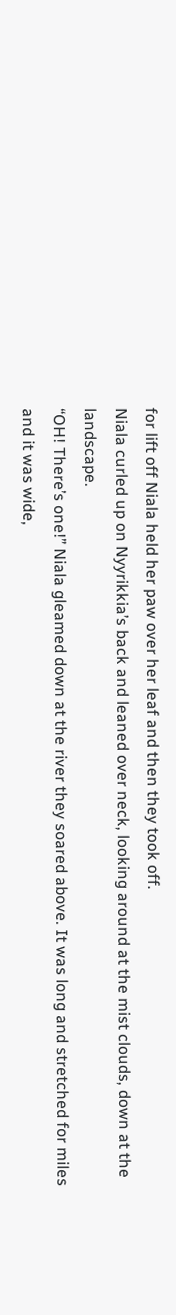for lift off Niala held her paw over her leaf and then they took off.
Niala curled up on Nyyrikkia’s back and leaned over neck, looking around at the mist clouds, down at the landscape.
“OH! There’s one!” Niala gleamed down at the river they soared above. It was long and stretched for miles and it was wide,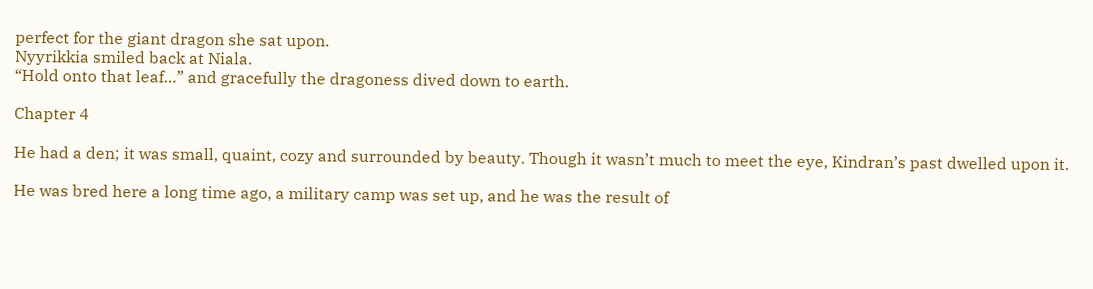perfect for the giant dragon she sat upon.
Nyyrikkia smiled back at Niala.
“Hold onto that leaf…” and gracefully the dragoness dived down to earth.

Chapter 4

He had a den; it was small, quaint, cozy and surrounded by beauty. Though it wasn’t much to meet the eye, Kindran’s past dwelled upon it.

He was bred here a long time ago, a military camp was set up, and he was the result of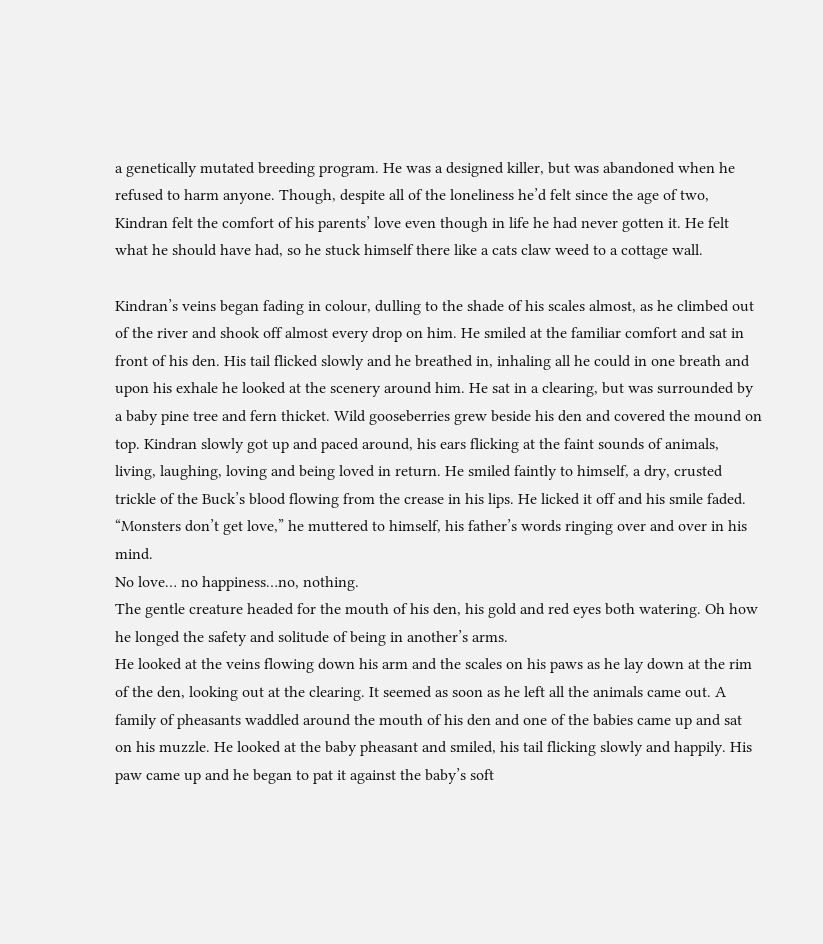a genetically mutated breeding program. He was a designed killer, but was abandoned when he refused to harm anyone. Though, despite all of the loneliness he’d felt since the age of two, Kindran felt the comfort of his parents’ love even though in life he had never gotten it. He felt what he should have had, so he stuck himself there like a cats claw weed to a cottage wall.

Kindran’s veins began fading in colour, dulling to the shade of his scales almost, as he climbed out of the river and shook off almost every drop on him. He smiled at the familiar comfort and sat in front of his den. His tail flicked slowly and he breathed in, inhaling all he could in one breath and upon his exhale he looked at the scenery around him. He sat in a clearing, but was surrounded by a baby pine tree and fern thicket. Wild gooseberries grew beside his den and covered the mound on top. Kindran slowly got up and paced around, his ears flicking at the faint sounds of animals, living, laughing, loving and being loved in return. He smiled faintly to himself, a dry, crusted trickle of the Buck’s blood flowing from the crease in his lips. He licked it off and his smile faded.
“Monsters don’t get love,” he muttered to himself, his father’s words ringing over and over in his mind.
No love… no happiness…no, nothing.
The gentle creature headed for the mouth of his den, his gold and red eyes both watering. Oh how he longed the safety and solitude of being in another’s arms.
He looked at the veins flowing down his arm and the scales on his paws as he lay down at the rim of the den, looking out at the clearing. It seemed as soon as he left all the animals came out. A family of pheasants waddled around the mouth of his den and one of the babies came up and sat on his muzzle. He looked at the baby pheasant and smiled, his tail flicking slowly and happily. His paw came up and he began to pat it against the baby’s soft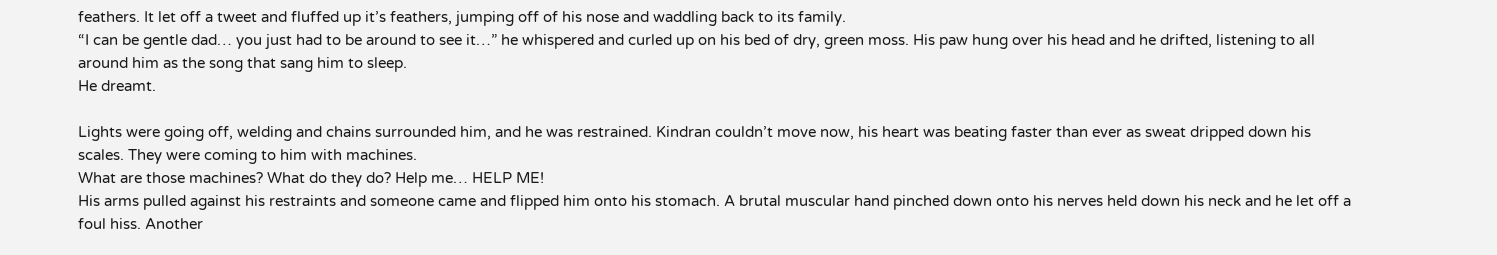feathers. It let off a tweet and fluffed up it’s feathers, jumping off of his nose and waddling back to its family.
“I can be gentle dad… you just had to be around to see it…” he whispered and curled up on his bed of dry, green moss. His paw hung over his head and he drifted, listening to all around him as the song that sang him to sleep.
He dreamt.

Lights were going off, welding and chains surrounded him, and he was restrained. Kindran couldn’t move now, his heart was beating faster than ever as sweat dripped down his scales. They were coming to him with machines.
What are those machines? What do they do? Help me… HELP ME!
His arms pulled against his restraints and someone came and flipped him onto his stomach. A brutal muscular hand pinched down onto his nerves held down his neck and he let off a foul hiss. Another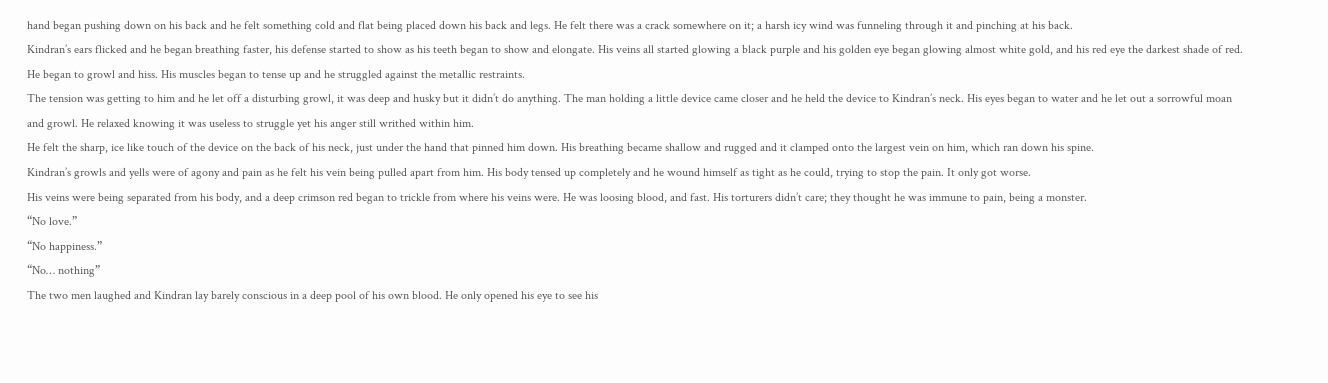hand began pushing down on his back and he felt something cold and flat being placed down his back and legs. He felt there was a crack somewhere on it; a harsh icy wind was funneling through it and pinching at his back.
Kindran’s ears flicked and he began breathing faster, his defense started to show as his teeth began to show and elongate. His veins all started glowing a black purple and his golden eye began glowing almost white gold, and his red eye the darkest shade of red. He began to growl and hiss. His muscles began to tense up and he struggled against the metallic restraints.
The tension was getting to him and he let off a disturbing growl, it was deep and husky but it didn’t do anything. The man holding a little device came closer and he held the device to Kindran’s neck. His eyes began to water and he let out a sorrowful moan and growl. He relaxed knowing it was useless to struggle yet his anger still writhed within him.
He felt the sharp, ice like touch of the device on the back of his neck, just under the hand that pinned him down. His breathing became shallow and rugged and it clamped onto the largest vein on him, which ran down his spine.
Kindran’s growls and yells were of agony and pain as he felt his vein being pulled apart from him. His body tensed up completely and he wound himself as tight as he could, trying to stop the pain. It only got worse.
His veins were being separated from his body, and a deep crimson red began to trickle from where his veins were. He was loosing blood, and fast. His torturers didn’t care; they thought he was immune to pain, being a monster.
“No love.”
“No happiness.”
“No… nothing”
The two men laughed and Kindran lay barely conscious in a deep pool of his own blood. He only opened his eye to see his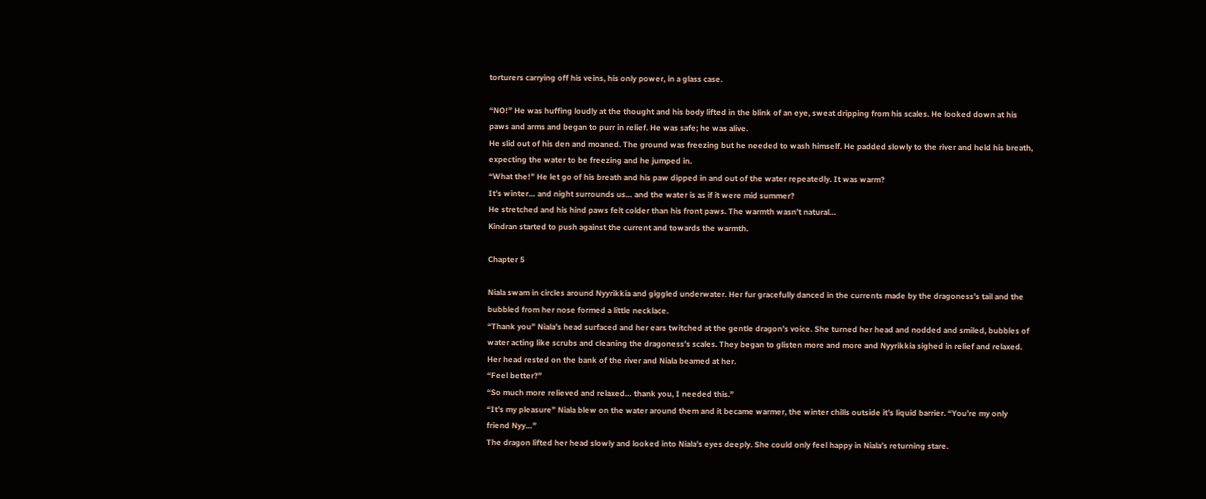torturers carrying off his veins, his only power, in a glass case.

“NO!” He was huffing loudly at the thought and his body lifted in the blink of an eye, sweat dripping from his scales. He looked down at his paws and arms and began to purr in relief. He was safe; he was alive.
He slid out of his den and moaned. The ground was freezing but he needed to wash himself. He padded slowly to the river and held his breath, expecting the water to be freezing and he jumped in.
“What the!” He let go of his breath and his paw dipped in and out of the water repeatedly. It was warm?
It’s winter… and night surrounds us… and the water is as if it were mid summer?
He stretched and his hind paws felt colder than his front paws. The warmth wasn’t natural…
Kindran started to push against the current and towards the warmth.

Chapter 5

Niala swam in circles around Nyyrikkia and giggled underwater. Her fur gracefully danced in the currents made by the dragoness’s tail and the bubbled from her nose formed a little necklace.
“Thank you” Niala’s head surfaced and her ears twitched at the gentle dragon’s voice. She turned her head and nodded and smiled, bubbles of water acting like scrubs and cleaning the dragoness’s scales. They began to glisten more and more and Nyyrikkia sighed in relief and relaxed. Her head rested on the bank of the river and Niala beamed at her.
“Feel better?”
“So much more relieved and relaxed… thank you, I needed this.”
“It’s my pleasure” Niala blew on the water around them and it became warmer, the winter chills outside it’s liquid barrier. “You’re my only friend Nyy…”
The dragon lifted her head slowly and looked into Niala’s eyes deeply. She could only feel happy in Niala’s returning stare.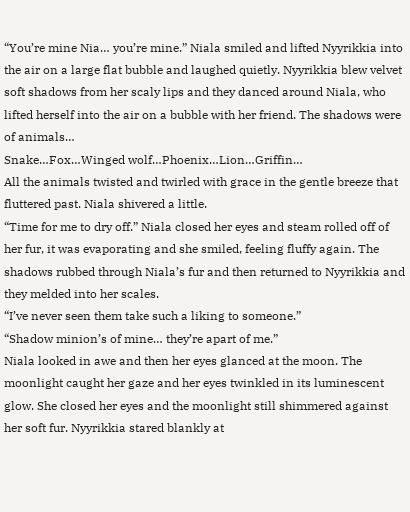“You’re mine Nia… you’re mine.” Niala smiled and lifted Nyyrikkia into the air on a large flat bubble and laughed quietly. Nyyrikkia blew velvet soft shadows from her scaly lips and they danced around Niala, who lifted herself into the air on a bubble with her friend. The shadows were of animals…
Snake…Fox…Winged wolf…Phoenix…Lion…Griffin…
All the animals twisted and twirled with grace in the gentle breeze that fluttered past. Niala shivered a little.
“Time for me to dry off.” Niala closed her eyes and steam rolled off of her fur, it was evaporating and she smiled, feeling fluffy again. The shadows rubbed through Niala’s fur and then returned to Nyyrikkia and they melded into her scales.
“I’ve never seen them take such a liking to someone.”
“Shadow minion’s of mine… they’re apart of me.”
Niala looked in awe and then her eyes glanced at the moon. The moonlight caught her gaze and her eyes twinkled in its luminescent glow. She closed her eyes and the moonlight still shimmered against her soft fur. Nyyrikkia stared blankly at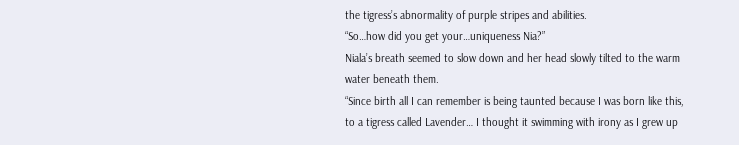the tigress’s abnormality of purple stripes and abilities.
“So…how did you get your…uniqueness Nia?”
Niala’s breath seemed to slow down and her head slowly tilted to the warm water beneath them.
“Since birth all I can remember is being taunted because I was born like this, to a tigress called Lavender… I thought it swimming with irony as I grew up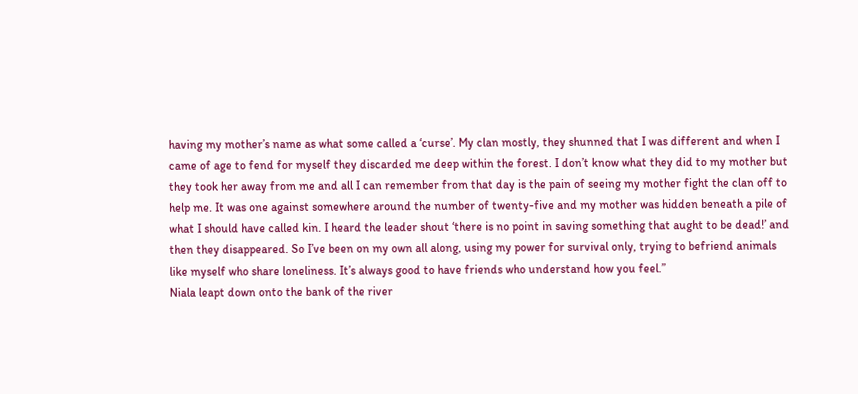having my mother’s name as what some called a ‘curse’. My clan mostly, they shunned that I was different and when I came of age to fend for myself they discarded me deep within the forest. I don’t know what they did to my mother but they took her away from me and all I can remember from that day is the pain of seeing my mother fight the clan off to help me. It was one against somewhere around the number of twenty-five and my mother was hidden beneath a pile of what I should have called kin. I heard the leader shout ‘there is no point in saving something that aught to be dead!’ and then they disappeared. So I’ve been on my own all along, using my power for survival only, trying to befriend animals like myself who share loneliness. It’s always good to have friends who understand how you feel.”
Niala leapt down onto the bank of the river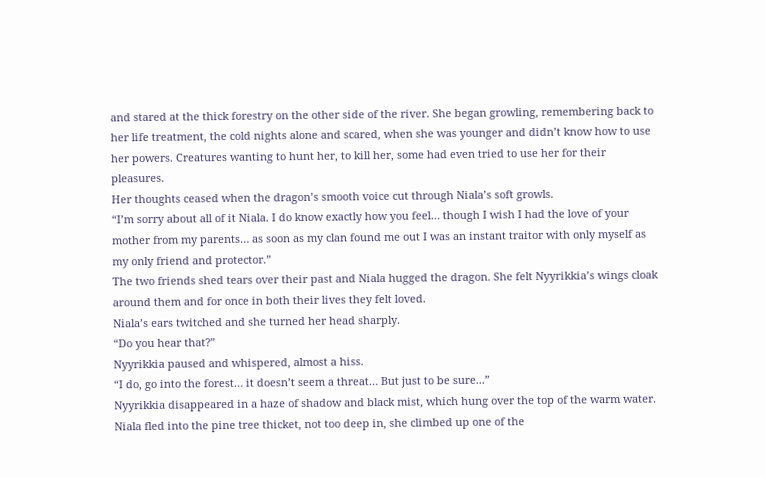and stared at the thick forestry on the other side of the river. She began growling, remembering back to her life treatment, the cold nights alone and scared, when she was younger and didn’t know how to use her powers. Creatures wanting to hunt her, to kill her, some had even tried to use her for their pleasures.
Her thoughts ceased when the dragon’s smooth voice cut through Niala’s soft growls.
“I’m sorry about all of it Niala. I do know exactly how you feel… though I wish I had the love of your mother from my parents… as soon as my clan found me out I was an instant traitor with only myself as my only friend and protector.”
The two friends shed tears over their past and Niala hugged the dragon. She felt Nyyrikkia’s wings cloak around them and for once in both their lives they felt loved.
Niala’s ears twitched and she turned her head sharply.
“Do you hear that?”
Nyyrikkia paused and whispered, almost a hiss.
“I do, go into the forest… it doesn’t seem a threat… But just to be sure...”
Nyyrikkia disappeared in a haze of shadow and black mist, which hung over the top of the warm water.
Niala fled into the pine tree thicket, not too deep in, she climbed up one of the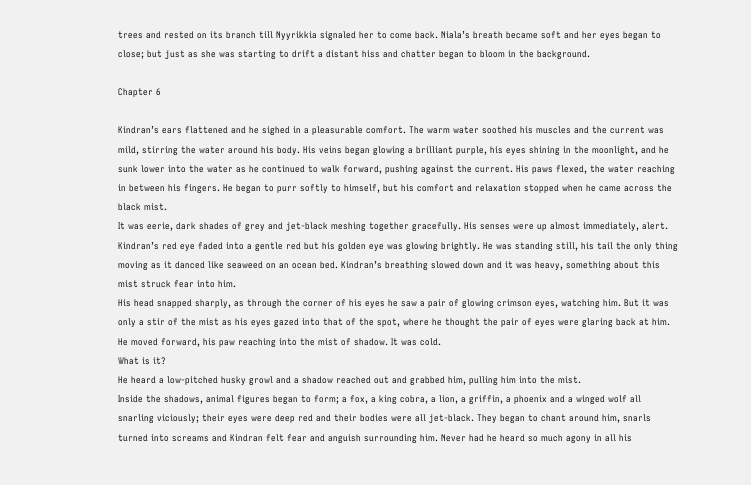trees and rested on its branch till Nyyrikkia signaled her to come back. Niala’s breath became soft and her eyes began to close; but just as she was starting to drift a distant hiss and chatter began to bloom in the background.

Chapter 6

Kindran’s ears flattened and he sighed in a pleasurable comfort. The warm water soothed his muscles and the current was mild, stirring the water around his body. His veins began glowing a brilliant purple, his eyes shining in the moonlight, and he sunk lower into the water as he continued to walk forward, pushing against the current. His paws flexed, the water reaching in between his fingers. He began to purr softly to himself, but his comfort and relaxation stopped when he came across the black mist.
It was eerie, dark shades of grey and jet-black meshing together gracefully. His senses were up almost immediately, alert. Kindran’s red eye faded into a gentle red but his golden eye was glowing brightly. He was standing still, his tail the only thing moving as it danced like seaweed on an ocean bed. Kindran’s breathing slowed down and it was heavy, something about this mist struck fear into him.
His head snapped sharply, as through the corner of his eyes he saw a pair of glowing crimson eyes, watching him. But it was only a stir of the mist as his eyes gazed into that of the spot, where he thought the pair of eyes were glaring back at him. He moved forward, his paw reaching into the mist of shadow. It was cold.
What is it?
He heard a low-pitched husky growl and a shadow reached out and grabbed him, pulling him into the mist.
Inside the shadows, animal figures began to form; a fox, a king cobra, a lion, a griffin, a phoenix and a winged wolf all snarling viciously; their eyes were deep red and their bodies were all jet-black. They began to chant around him, snarls turned into screams and Kindran felt fear and anguish surrounding him. Never had he heard so much agony in all his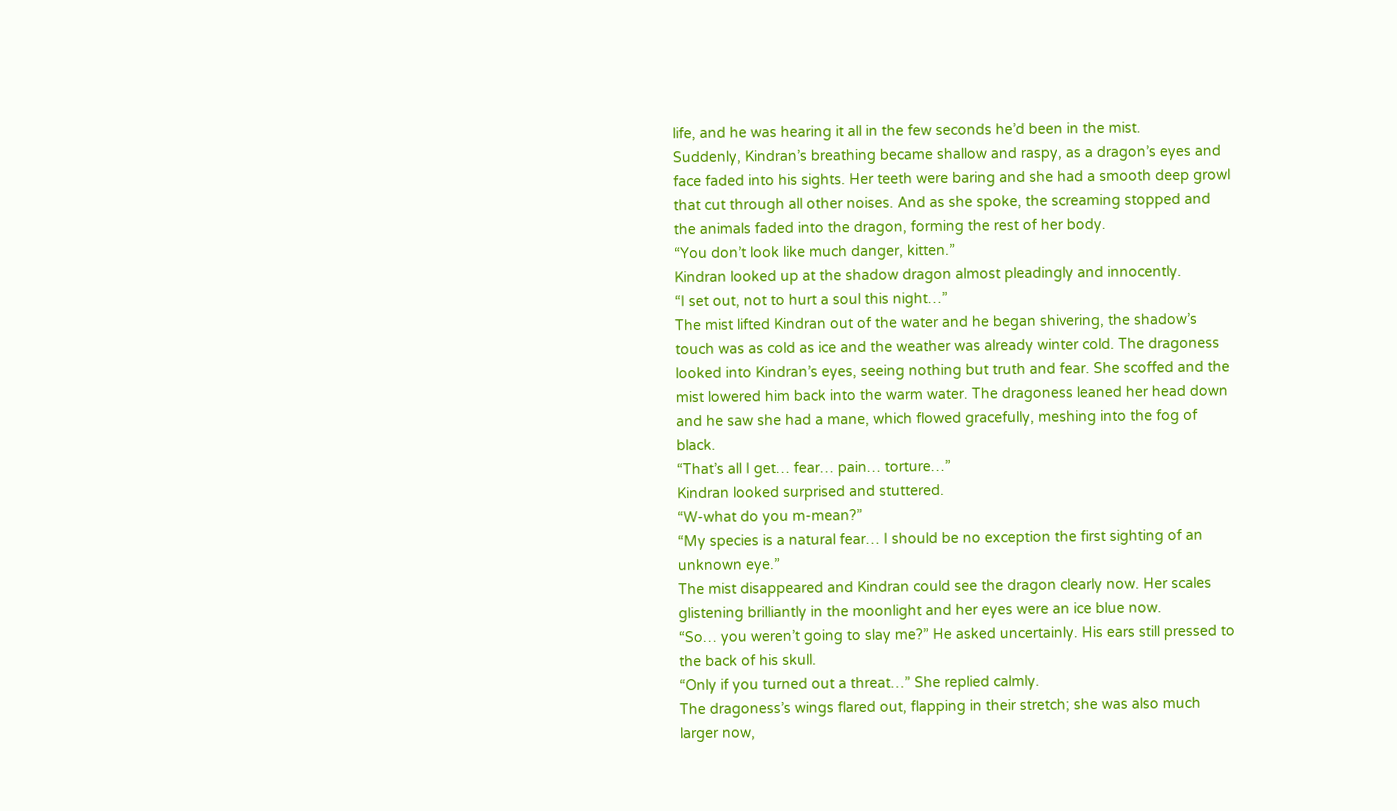life, and he was hearing it all in the few seconds he’d been in the mist.
Suddenly, Kindran’s breathing became shallow and raspy, as a dragon’s eyes and face faded into his sights. Her teeth were baring and she had a smooth deep growl that cut through all other noises. And as she spoke, the screaming stopped and the animals faded into the dragon, forming the rest of her body.
“You don’t look like much danger, kitten.”
Kindran looked up at the shadow dragon almost pleadingly and innocently.
“I set out, not to hurt a soul this night…”
The mist lifted Kindran out of the water and he began shivering, the shadow’s touch was as cold as ice and the weather was already winter cold. The dragoness looked into Kindran’s eyes, seeing nothing but truth and fear. She scoffed and the mist lowered him back into the warm water. The dragoness leaned her head down and he saw she had a mane, which flowed gracefully, meshing into the fog of black.
“That’s all I get… fear… pain… torture…”
Kindran looked surprised and stuttered.
“W-what do you m-mean?”
“My species is a natural fear… I should be no exception the first sighting of an unknown eye.”
The mist disappeared and Kindran could see the dragon clearly now. Her scales glistening brilliantly in the moonlight and her eyes were an ice blue now.
“So… you weren’t going to slay me?” He asked uncertainly. His ears still pressed to the back of his skull.
“Only if you turned out a threat…” She replied calmly.
The dragoness’s wings flared out, flapping in their stretch; she was also much larger now,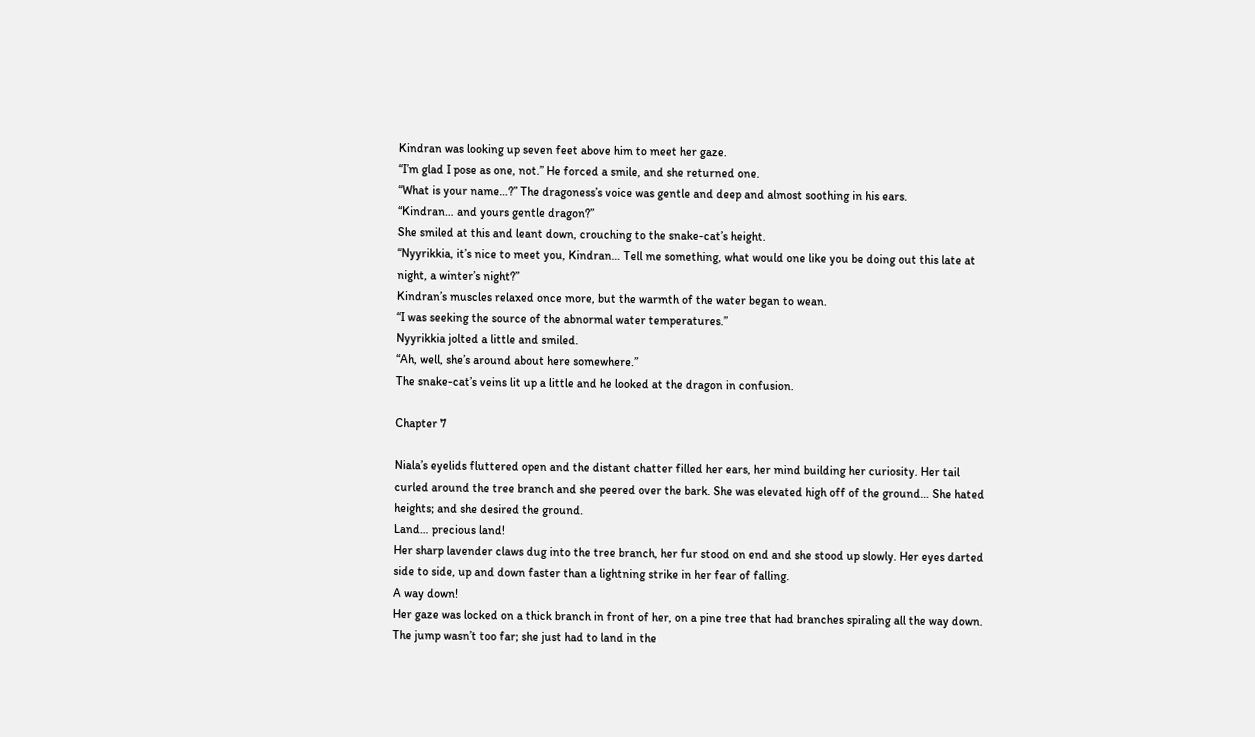Kindran was looking up seven feet above him to meet her gaze.
“I’m glad I pose as one, not.” He forced a smile, and she returned one.
“What is your name…?” The dragoness’s voice was gentle and deep and almost soothing in his ears.
“Kindran… and yours gentle dragon?”
She smiled at this and leant down, crouching to the snake-cat’s height.
“Nyyrikkia, it’s nice to meet you, Kindran… Tell me something, what would one like you be doing out this late at night, a winter’s night?”
Kindran’s muscles relaxed once more, but the warmth of the water began to wean.
“I was seeking the source of the abnormal water temperatures.”
Nyyrikkia jolted a little and smiled.
“Ah, well, she’s around about here somewhere.”
The snake-cat’s veins lit up a little and he looked at the dragon in confusion.

Chapter 7

Niala’s eyelids fluttered open and the distant chatter filled her ears, her mind building her curiosity. Her tail curled around the tree branch and she peered over the bark. She was elevated high off of the ground… She hated heights; and she desired the ground.
Land… precious land!
Her sharp lavender claws dug into the tree branch, her fur stood on end and she stood up slowly. Her eyes darted side to side, up and down faster than a lightning strike in her fear of falling.
A way down!
Her gaze was locked on a thick branch in front of her, on a pine tree that had branches spiraling all the way down. The jump wasn’t too far; she just had to land in the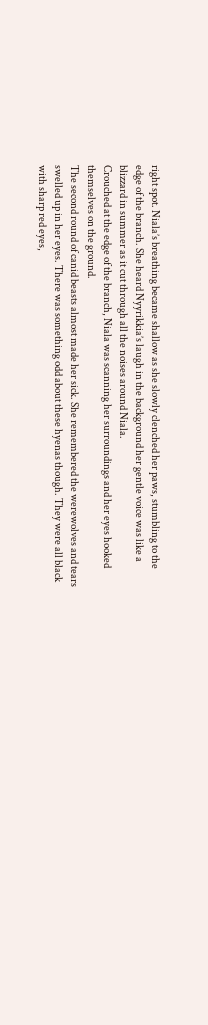right spot. Niala’s breathing became shallow as she slowly clenched her paws, stumbling to the edge of the branch. She heard Nyyrikkia’s laugh in the background her gentle voice was like a blizzard in summer as it cut through all the noises around Niala.
Crouched at the edge of the branch, Niala was scanning her surroundings and her eyes hooked themselves on the ground.
The second round of canid beasts almost made her sick. She remembered the werewolves and tears swelled up in her eyes. There was something odd about these hyenas though. They were all black with sharp red eyes,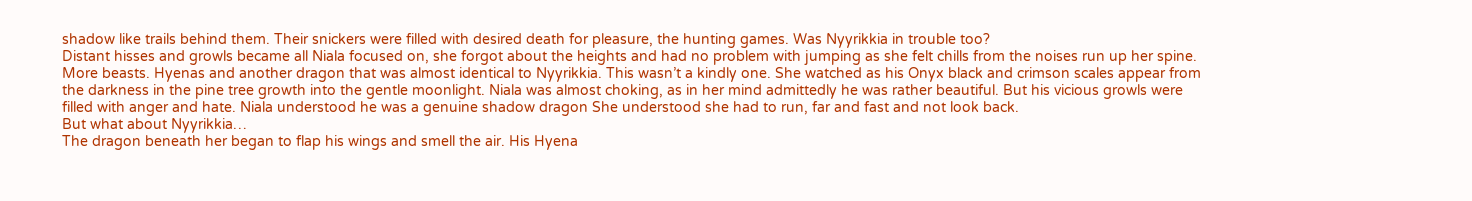shadow like trails behind them. Their snickers were filled with desired death for pleasure, the hunting games. Was Nyyrikkia in trouble too?
Distant hisses and growls became all Niala focused on, she forgot about the heights and had no problem with jumping as she felt chills from the noises run up her spine.
More beasts. Hyenas and another dragon that was almost identical to Nyyrikkia. This wasn’t a kindly one. She watched as his Onyx black and crimson scales appear from the darkness in the pine tree growth into the gentle moonlight. Niala was almost choking, as in her mind admittedly he was rather beautiful. But his vicious growls were filled with anger and hate. Niala understood he was a genuine shadow dragon She understood she had to run, far and fast and not look back.
But what about Nyyrikkia…
The dragon beneath her began to flap his wings and smell the air. His Hyena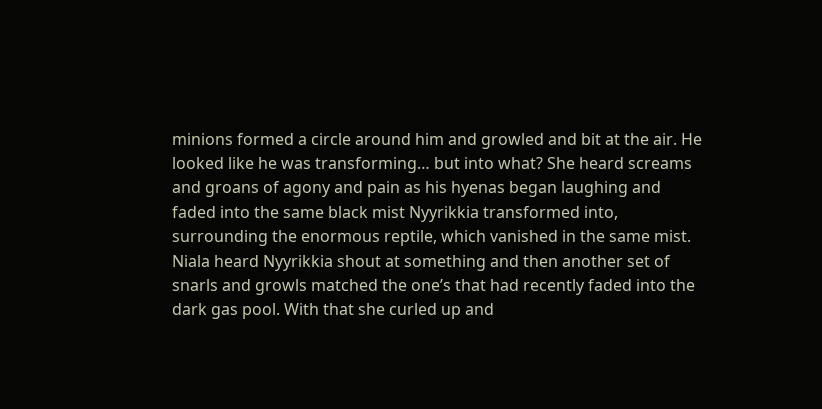minions formed a circle around him and growled and bit at the air. He looked like he was transforming… but into what? She heard screams and groans of agony and pain as his hyenas began laughing and faded into the same black mist Nyyrikkia transformed into, surrounding the enormous reptile, which vanished in the same mist.
Niala heard Nyyrikkia shout at something and then another set of snarls and growls matched the one’s that had recently faded into the dark gas pool. With that she curled up and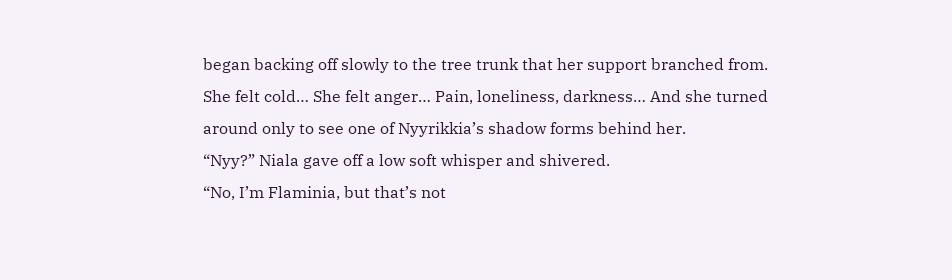began backing off slowly to the tree trunk that her support branched from.
She felt cold… She felt anger… Pain, loneliness, darkness… And she turned around only to see one of Nyyrikkia’s shadow forms behind her.
“Nyy?” Niala gave off a low soft whisper and shivered.
“No, I’m Flaminia, but that’s not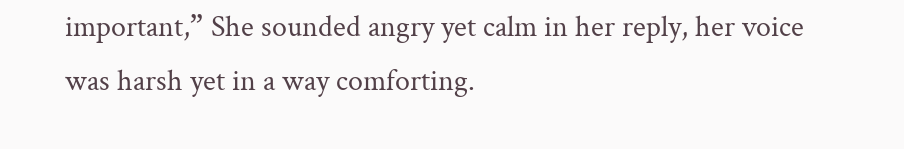important,” She sounded angry yet calm in her reply, her voice was harsh yet in a way comforting.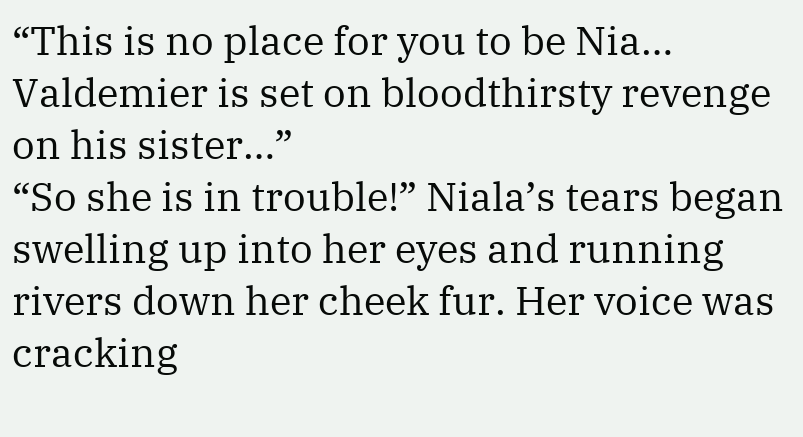“This is no place for you to be Nia… Valdemier is set on bloodthirsty revenge on his sister…”
“So she is in trouble!” Niala’s tears began swelling up into her eyes and running rivers down her cheek fur. Her voice was cracking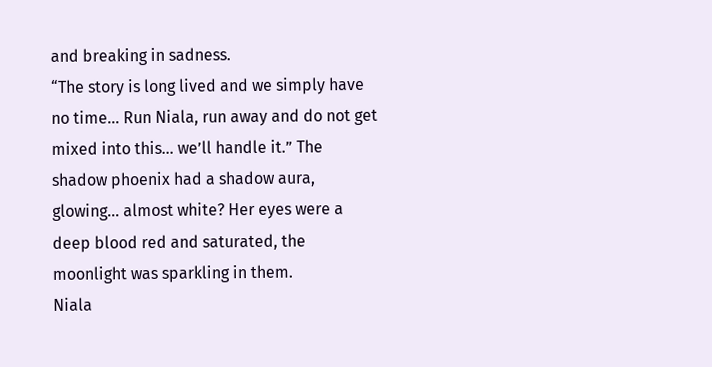and breaking in sadness.
“The story is long lived and we simply have no time… Run Niala, run away and do not get mixed into this… we’ll handle it.” The shadow phoenix had a shadow aura, glowing… almost white? Her eyes were a deep blood red and saturated, the moonlight was sparkling in them.
Niala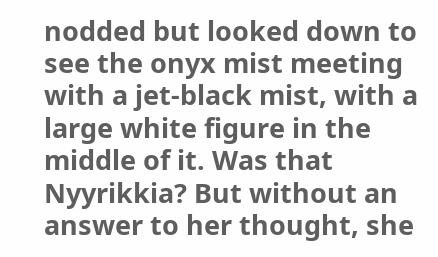nodded but looked down to see the onyx mist meeting with a jet-black mist, with a large white figure in the middle of it. Was that Nyyrikkia? But without an answer to her thought, she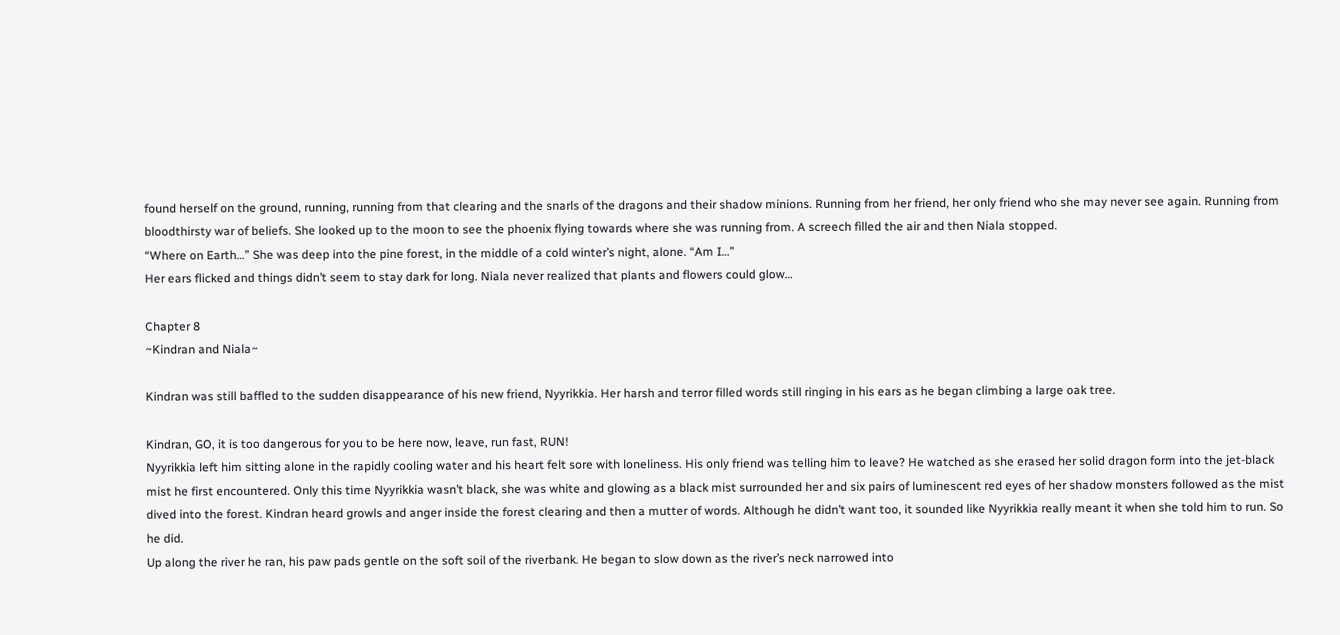found herself on the ground, running, running from that clearing and the snarls of the dragons and their shadow minions. Running from her friend, her only friend who she may never see again. Running from bloodthirsty war of beliefs. She looked up to the moon to see the phoenix flying towards where she was running from. A screech filled the air and then Niala stopped.
“Where on Earth…” She was deep into the pine forest, in the middle of a cold winter’s night, alone. “Am I…”
Her ears flicked and things didn’t seem to stay dark for long. Niala never realized that plants and flowers could glow…

Chapter 8
~Kindran and Niala~

Kindran was still baffled to the sudden disappearance of his new friend, Nyyrikkia. Her harsh and terror filled words still ringing in his ears as he began climbing a large oak tree.

Kindran, GO, it is too dangerous for you to be here now, leave, run fast, RUN!
Nyyrikkia left him sitting alone in the rapidly cooling water and his heart felt sore with loneliness. His only friend was telling him to leave? He watched as she erased her solid dragon form into the jet-black mist he first encountered. Only this time Nyyrikkia wasn’t black, she was white and glowing as a black mist surrounded her and six pairs of luminescent red eyes of her shadow monsters followed as the mist dived into the forest. Kindran heard growls and anger inside the forest clearing and then a mutter of words. Although he didn’t want too, it sounded like Nyyrikkia really meant it when she told him to run. So he did.
Up along the river he ran, his paw pads gentle on the soft soil of the riverbank. He began to slow down as the river’s neck narrowed into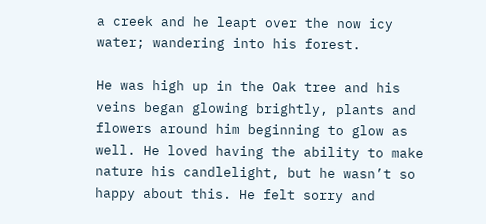a creek and he leapt over the now icy water; wandering into his forest.

He was high up in the Oak tree and his veins began glowing brightly, plants and flowers around him beginning to glow as well. He loved having the ability to make nature his candlelight, but he wasn’t so happy about this. He felt sorry and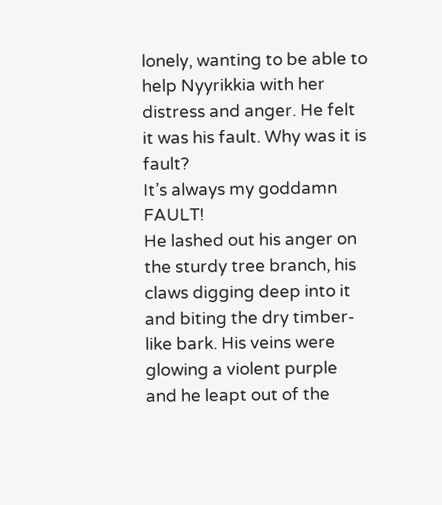lonely, wanting to be able to help Nyyrikkia with her distress and anger. He felt it was his fault. Why was it is fault?
It’s always my goddamn FAULT!
He lashed out his anger on the sturdy tree branch, his claws digging deep into it and biting the dry timber-like bark. His veins were glowing a violent purple and he leapt out of the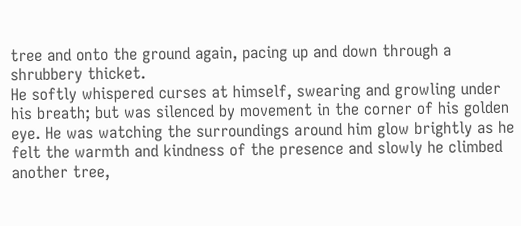tree and onto the ground again, pacing up and down through a shrubbery thicket.
He softly whispered curses at himself, swearing and growling under his breath; but was silenced by movement in the corner of his golden eye. He was watching the surroundings around him glow brightly as he felt the warmth and kindness of the presence and slowly he climbed another tree,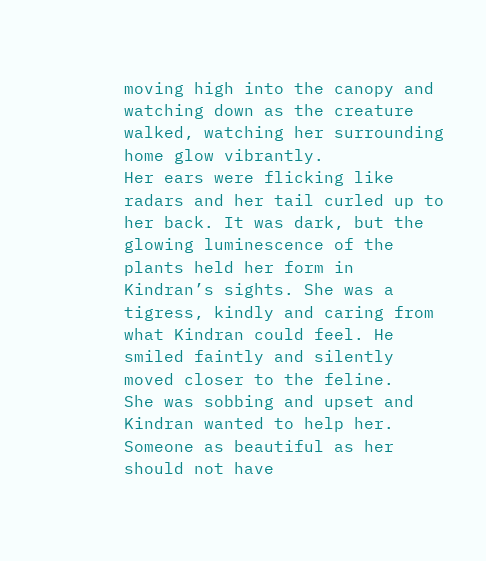moving high into the canopy and watching down as the creature walked, watching her surrounding home glow vibrantly.
Her ears were flicking like radars and her tail curled up to her back. It was dark, but the glowing luminescence of the plants held her form in Kindran’s sights. She was a tigress, kindly and caring from what Kindran could feel. He smiled faintly and silently moved closer to the feline.
She was sobbing and upset and Kindran wanted to help her.
Someone as beautiful as her should not have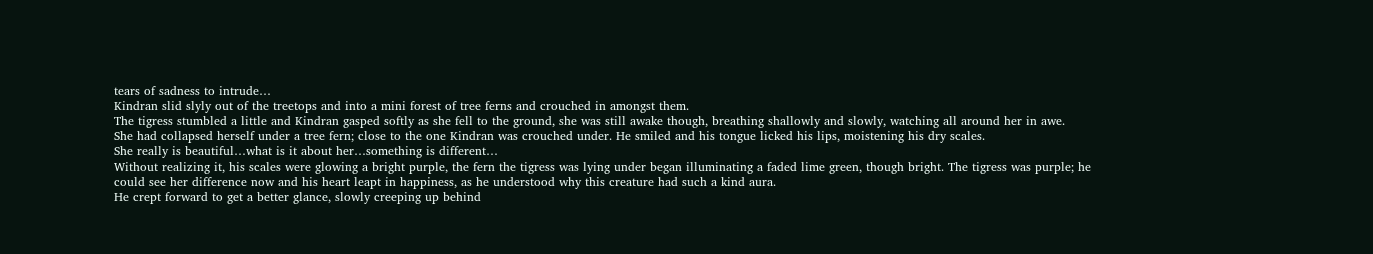tears of sadness to intrude…
Kindran slid slyly out of the treetops and into a mini forest of tree ferns and crouched in amongst them.
The tigress stumbled a little and Kindran gasped softly as she fell to the ground, she was still awake though, breathing shallowly and slowly, watching all around her in awe.
She had collapsed herself under a tree fern; close to the one Kindran was crouched under. He smiled and his tongue licked his lips, moistening his dry scales.
She really is beautiful…what is it about her…something is different…
Without realizing it, his scales were glowing a bright purple, the fern the tigress was lying under began illuminating a faded lime green, though bright. The tigress was purple; he could see her difference now and his heart leapt in happiness, as he understood why this creature had such a kind aura.
He crept forward to get a better glance, slowly creeping up behind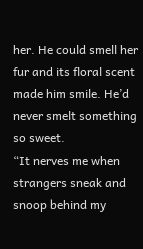her. He could smell her fur and its floral scent made him smile. He’d never smelt something so sweet.
“It nerves me when strangers sneak and snoop behind my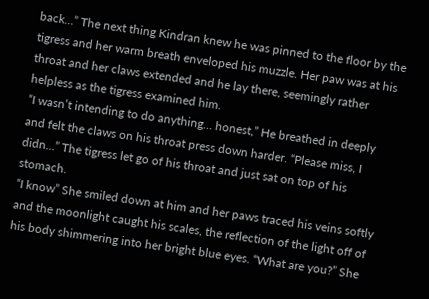back…” The next thing Kindran knew he was pinned to the floor by the tigress and her warm breath enveloped his muzzle. Her paw was at his throat and her claws extended and he lay there, seemingly rather helpless as the tigress examined him.
“I wasn’t intending to do anything… honest,” He breathed in deeply and felt the claws on his throat press down harder. “Please miss, I didn…” The tigress let go of his throat and just sat on top of his stomach.
“I know” She smiled down at him and her paws traced his veins softly and the moonlight caught his scales, the reflection of the light off of his body shimmering into her bright blue eyes. “What are you?” She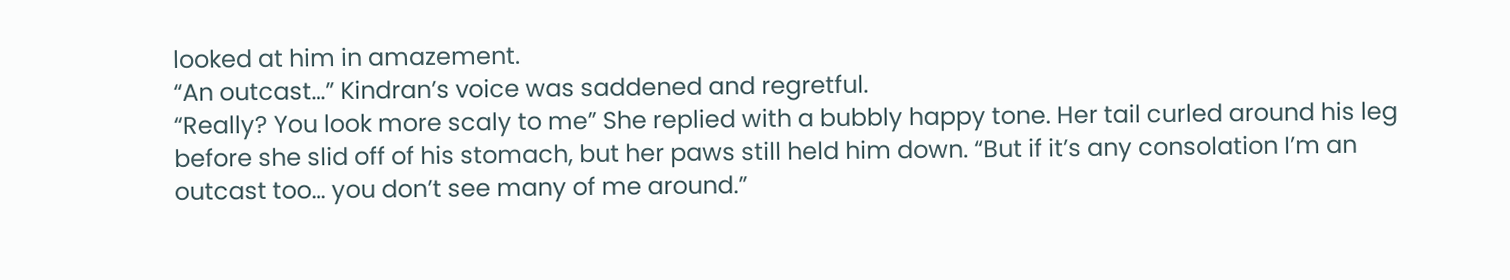looked at him in amazement.
“An outcast…” Kindran’s voice was saddened and regretful.
“Really? You look more scaly to me” She replied with a bubbly happy tone. Her tail curled around his leg before she slid off of his stomach, but her paws still held him down. “But if it’s any consolation I’m an outcast too… you don’t see many of me around.”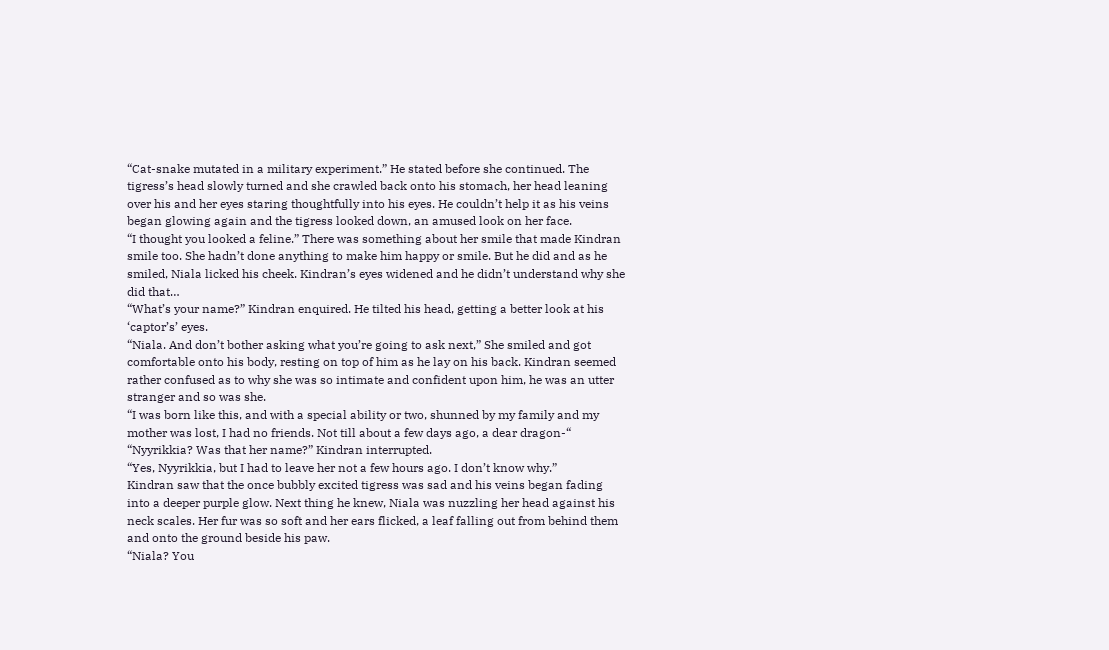“Cat-snake mutated in a military experiment.” He stated before she continued. The tigress’s head slowly turned and she crawled back onto his stomach, her head leaning over his and her eyes staring thoughtfully into his eyes. He couldn’t help it as his veins began glowing again and the tigress looked down, an amused look on her face.
“I thought you looked a feline.” There was something about her smile that made Kindran smile too. She hadn’t done anything to make him happy or smile. But he did and as he smiled, Niala licked his cheek. Kindran’s eyes widened and he didn’t understand why she did that…
“What’s your name?” Kindran enquired. He tilted his head, getting a better look at his ‘captor’s’ eyes.
“Niala. And don’t bother asking what you’re going to ask next,” She smiled and got comfortable onto his body, resting on top of him as he lay on his back. Kindran seemed rather confused as to why she was so intimate and confident upon him, he was an utter stranger and so was she.
“I was born like this, and with a special ability or two, shunned by my family and my mother was lost, I had no friends. Not till about a few days ago, a dear dragon-“
“Nyyrikkia? Was that her name?” Kindran interrupted.
“Yes, Nyyrikkia, but I had to leave her not a few hours ago. I don’t know why.”
Kindran saw that the once bubbly excited tigress was sad and his veins began fading into a deeper purple glow. Next thing he knew, Niala was nuzzling her head against his neck scales. Her fur was so soft and her ears flicked, a leaf falling out from behind them and onto the ground beside his paw.
“Niala? You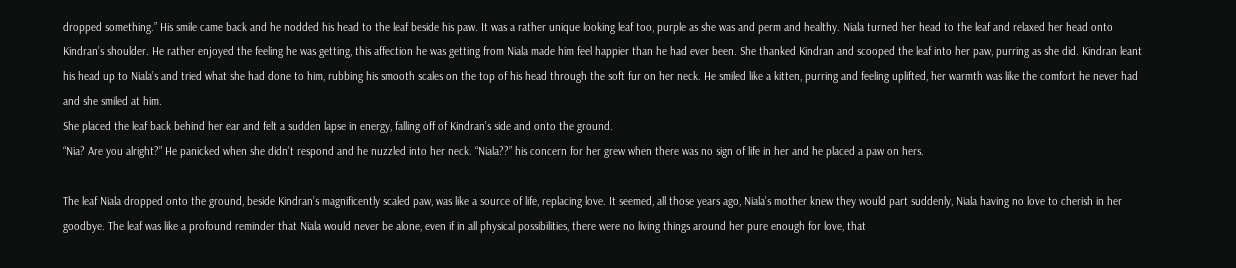dropped something.” His smile came back and he nodded his head to the leaf beside his paw. It was a rather unique looking leaf too, purple as she was and perm and healthy. Niala turned her head to the leaf and relaxed her head onto Kindran’s shoulder. He rather enjoyed the feeling he was getting, this affection he was getting from Niala made him feel happier than he had ever been. She thanked Kindran and scooped the leaf into her paw, purring as she did. Kindran leant his head up to Niala’s and tried what she had done to him, rubbing his smooth scales on the top of his head through the soft fur on her neck. He smiled like a kitten, purring and feeling uplifted, her warmth was like the comfort he never had and she smiled at him.
She placed the leaf back behind her ear and felt a sudden lapse in energy, falling off of Kindran’s side and onto the ground.
“Nia? Are you alright?” He panicked when she didn’t respond and he nuzzled into her neck. “Niala??” his concern for her grew when there was no sign of life in her and he placed a paw on hers.

The leaf Niala dropped onto the ground, beside Kindran’s magnificently scaled paw, was like a source of life, replacing love. It seemed, all those years ago, Niala’s mother knew they would part suddenly, Niala having no love to cherish in her goodbye. The leaf was like a profound reminder that Niala would never be alone, even if in all physical possibilities, there were no living things around her pure enough for love, that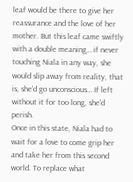leaf would be there to give her reassurance and the love of her mother. But this leaf came swiftly with a double meaning… if never touching Niala in any way, she would slip away from reality, that is, she’d go unconscious… If left without it for too long, she’d perish.
Once in this state, Niala had to wait for a love to come grip her and take her from this second world. To replace what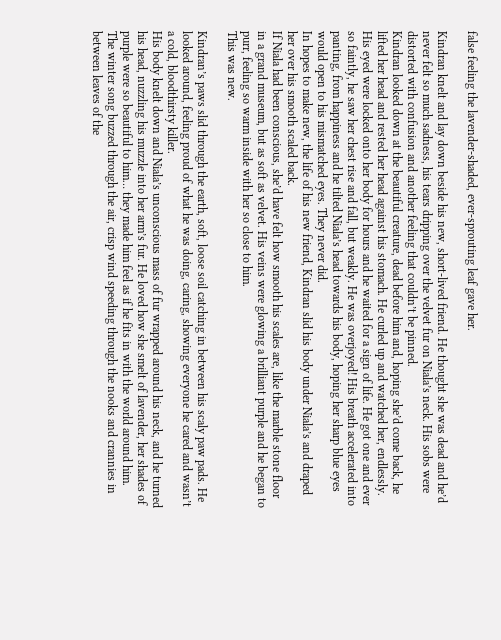false feeling the lavender-shaded, ever-sprouting leaf gave her.

Kindran knelt and lay down beside his new, short-lived friend. He thought she was dead and he’d never felt so much sadness, his tears dripping over the velvet fur on Niala’s neck. His sobs were distorted with confusion and another feeling that couldn’t be pinned.
Kindran looked down at the beautiful creature, dead before him and, hoping she’d come back, he lifted her head and rested her head against his stomach. He curled up and watched her, endlessly. His eyed were locked onto her body for hours and he waited for a sign of life. He got one and ever so faintly, he saw her chest rise and fall, but weakly. He was overjoyed! His breath accelerated into panting, from happiness and he tilted Niala’s head towards his body, hoping her sharp blue eyes would open to his mismatched eyes. They never did.
In hopes to make new, the life of his new friend, Kindran slid his body under Niala’s and draped her over his smooth scaled back.
If Niala had been conscious, she’d have felt how smooth his scales are, like the marble stone floor in a grand museum, but as soft as velvet. His veins were glowing a brilliant purple and he began to purr, feeling so warm inside with her so close to him.
This was new.

Kindran’s paws slid through the earth, soft, loose soil catching in between his scaly paw pads. He looked around, feeling proud of what he was doing, caring, showing everyone he cared and wasn’t a cold, bloodthirsty killer.
His body knelt down and Niala’s unconscious mass of fur wrapped around his neck, and he turned his head, nuzzling his muzzle into her arm’s fur. He loved how she smelt of lavender, her shades of purple were so beautiful to him… they made him feel as if he fits in with the world around him.
The winter song buzzed through the air, crisp wind speeding through the nooks and crannies in between leaves of the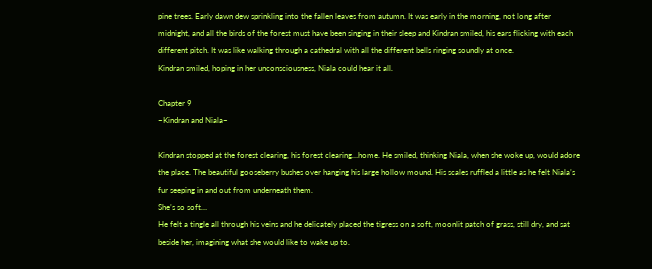pine trees. Early dawn dew sprinkling into the fallen leaves from autumn. It was early in the morning, not long after midnight, and all the birds of the forest must have been singing in their sleep and Kindran smiled, his ears flicking with each different pitch. It was like walking through a cathedral with all the different bells ringing soundly at once.
Kindran smiled, hoping in her unconsciousness, Niala could hear it all.

Chapter 9
~Kindran and Niala~

Kindran stopped at the forest clearing, his forest clearing…home. He smiled, thinking Niala, when she woke up, would adore the place. The beautiful gooseberry bushes over hanging his large hollow mound. His scales ruffled a little as he felt Niala’s fur seeping in and out from underneath them.
She’s so soft…
He felt a tingle all through his veins and he delicately placed the tigress on a soft, moonlit patch of grass, still dry, and sat beside her, imagining what she would like to wake up to.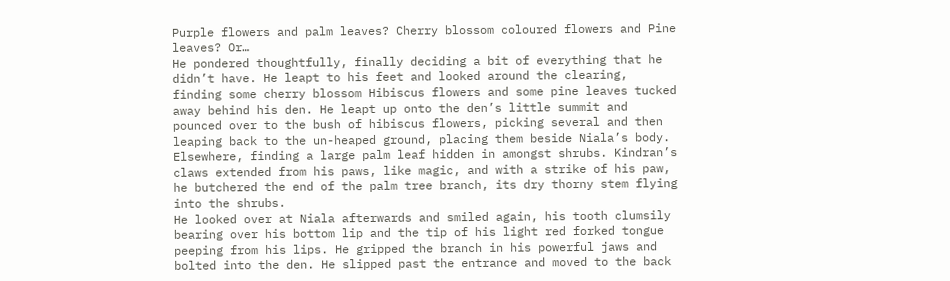Purple flowers and palm leaves? Cherry blossom coloured flowers and Pine leaves? Or…
He pondered thoughtfully, finally deciding a bit of everything that he didn’t have. He leapt to his feet and looked around the clearing, finding some cherry blossom Hibiscus flowers and some pine leaves tucked away behind his den. He leapt up onto the den’s little summit and pounced over to the bush of hibiscus flowers, picking several and then leaping back to the un-heaped ground, placing them beside Niala’s body. Elsewhere, finding a large palm leaf hidden in amongst shrubs. Kindran’s claws extended from his paws, like magic, and with a strike of his paw, he butchered the end of the palm tree branch, its dry thorny stem flying into the shrubs.
He looked over at Niala afterwards and smiled again, his tooth clumsily bearing over his bottom lip and the tip of his light red forked tongue peeping from his lips. He gripped the branch in his powerful jaws and bolted into the den. He slipped past the entrance and moved to the back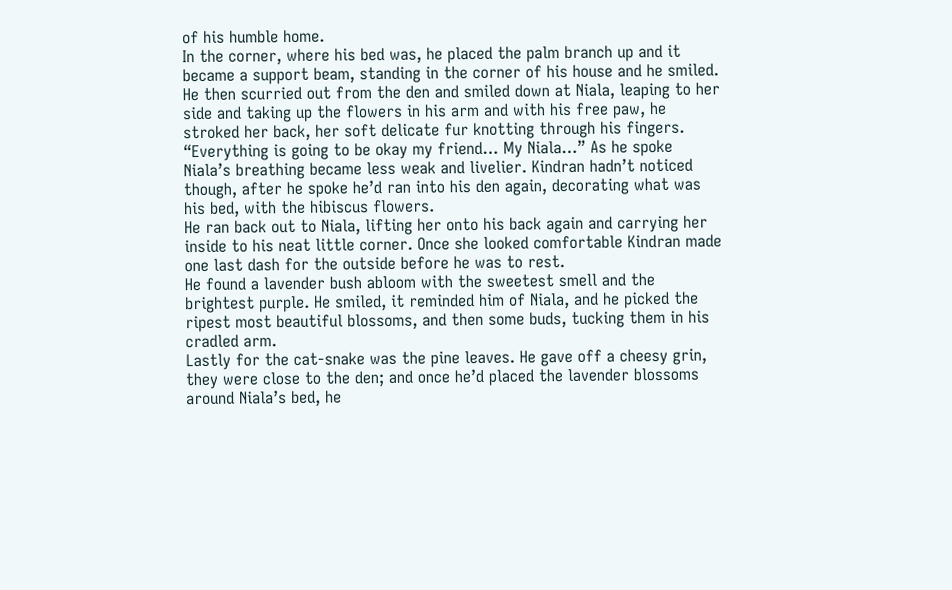of his humble home.
In the corner, where his bed was, he placed the palm branch up and it became a support beam, standing in the corner of his house and he smiled.
He then scurried out from the den and smiled down at Niala, leaping to her side and taking up the flowers in his arm and with his free paw, he stroked her back, her soft delicate fur knotting through his fingers.
“Everything is going to be okay my friend… My Niala…” As he spoke Niala’s breathing became less weak and livelier. Kindran hadn’t noticed though, after he spoke he’d ran into his den again, decorating what was his bed, with the hibiscus flowers.
He ran back out to Niala, lifting her onto his back again and carrying her inside to his neat little corner. Once she looked comfortable Kindran made one last dash for the outside before he was to rest.
He found a lavender bush abloom with the sweetest smell and the brightest purple. He smiled, it reminded him of Niala, and he picked the ripest most beautiful blossoms, and then some buds, tucking them in his cradled arm.
Lastly for the cat-snake was the pine leaves. He gave off a cheesy grin, they were close to the den; and once he’d placed the lavender blossoms around Niala’s bed, he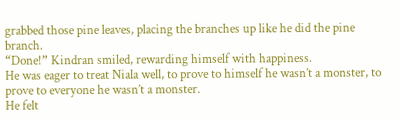grabbed those pine leaves, placing the branches up like he did the pine branch.
“Done!” Kindran smiled, rewarding himself with happiness.
He was eager to treat Niala well, to prove to himself he wasn’t a monster, to prove to everyone he wasn’t a monster.
He felt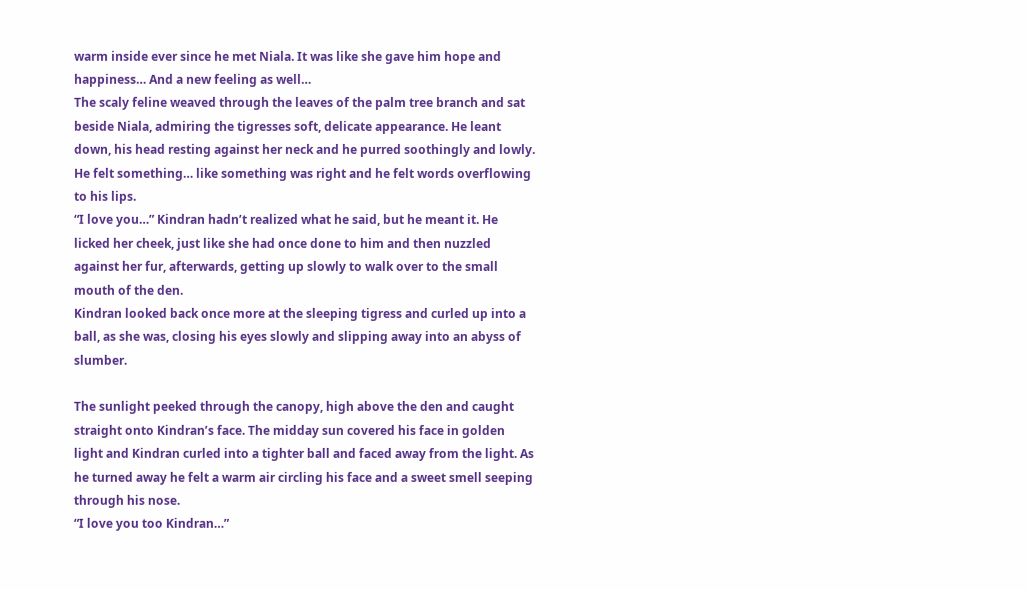warm inside ever since he met Niala. It was like she gave him hope and happiness… And a new feeling as well…
The scaly feline weaved through the leaves of the palm tree branch and sat beside Niala, admiring the tigresses soft, delicate appearance. He leant down, his head resting against her neck and he purred soothingly and lowly. He felt something… like something was right and he felt words overflowing to his lips.
“I love you…” Kindran hadn’t realized what he said, but he meant it. He licked her cheek, just like she had once done to him and then nuzzled against her fur, afterwards, getting up slowly to walk over to the small mouth of the den.
Kindran looked back once more at the sleeping tigress and curled up into a ball, as she was, closing his eyes slowly and slipping away into an abyss of slumber.

The sunlight peeked through the canopy, high above the den and caught straight onto Kindran’s face. The midday sun covered his face in golden light and Kindran curled into a tighter ball and faced away from the light. As he turned away he felt a warm air circling his face and a sweet smell seeping through his nose.
“I love you too Kindran…”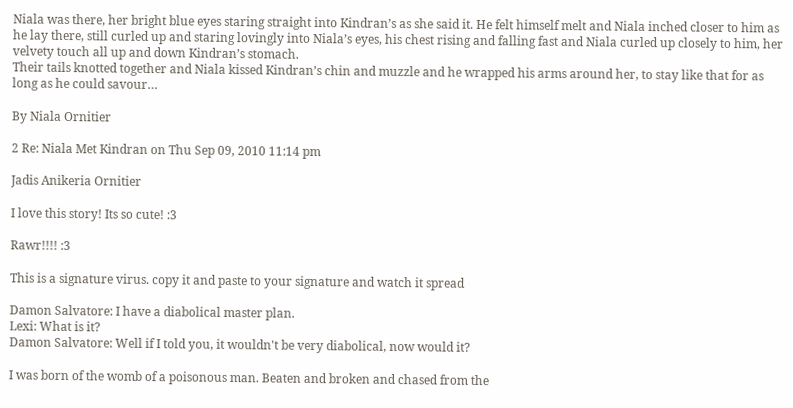Niala was there, her bright blue eyes staring straight into Kindran’s as she said it. He felt himself melt and Niala inched closer to him as he lay there, still curled up and staring lovingly into Niala’s eyes, his chest rising and falling fast and Niala curled up closely to him, her velvety touch all up and down Kindran’s stomach.
Their tails knotted together and Niala kissed Kindran’s chin and muzzle and he wrapped his arms around her, to stay like that for as long as he could savour…

By Niala Ornitier

2 Re: Niala Met Kindran on Thu Sep 09, 2010 11:14 pm

Jadis Anikeria Ornitier

I love this story! Its so cute! :3

Rawr!!!! :3

This is a signature virus. copy it and paste to your signature and watch it spread

Damon Salvatore: I have a diabolical master plan.
Lexi: What is it?
Damon Salvatore: Well if I told you, it wouldn't be very diabolical, now would it?

I was born of the womb of a poisonous man. Beaten and broken and chased from the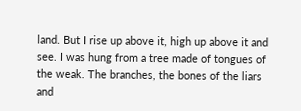land. But I rise up above it, high up above it and see. I was hung from a tree made of tongues of the weak. The branches, the bones of the liars and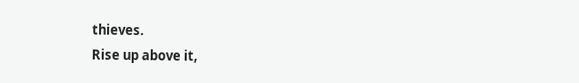thieves.
Rise up above it,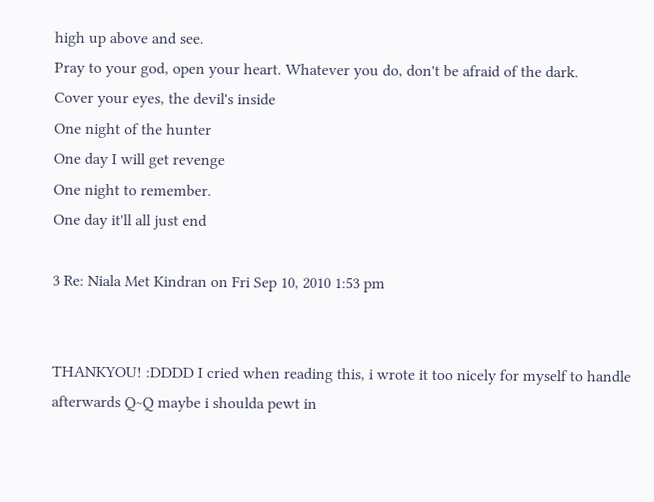high up above and see.
Pray to your god, open your heart. Whatever you do, don't be afraid of the dark.
Cover your eyes, the devil's inside
One night of the hunter
One day I will get revenge
One night to remember.
One day it'll all just end

3 Re: Niala Met Kindran on Fri Sep 10, 2010 1:53 pm


THANKYOU! :DDDD I cried when reading this, i wrote it too nicely for myself to handle afterwards Q~Q maybe i shoulda pewt in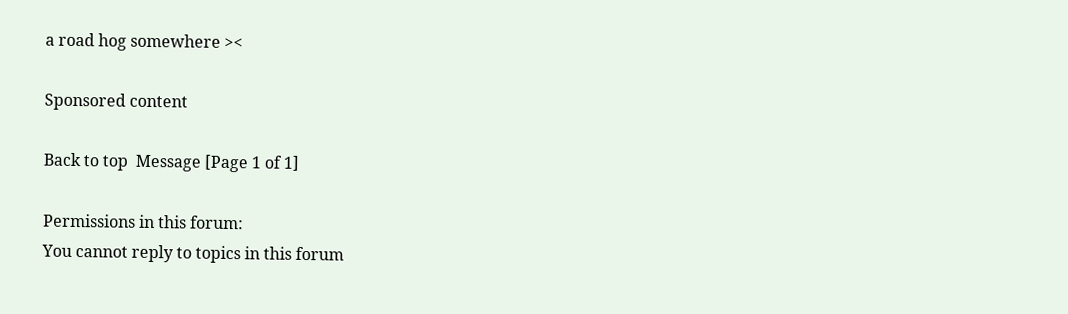a road hog somewhere ><

Sponsored content

Back to top  Message [Page 1 of 1]

Permissions in this forum:
You cannot reply to topics in this forum